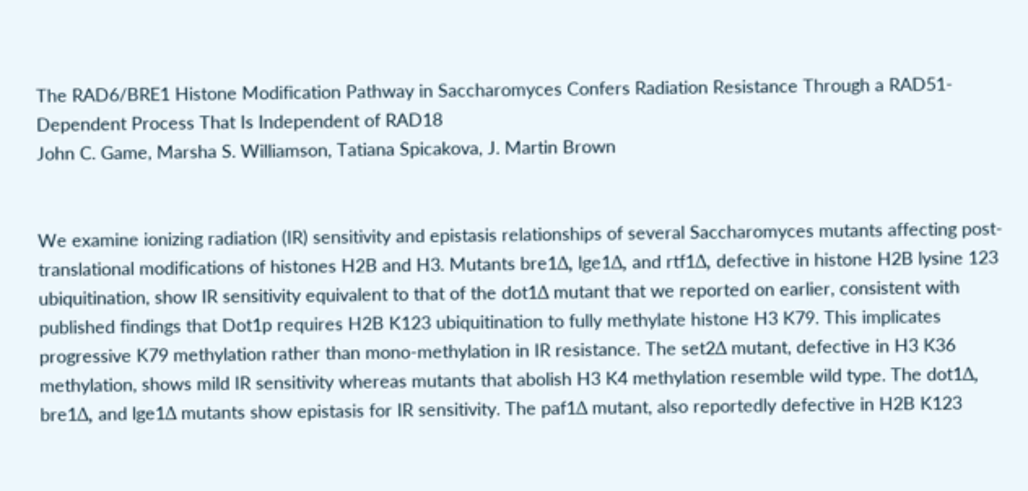The RAD6/BRE1 Histone Modification Pathway in Saccharomyces Confers Radiation Resistance Through a RAD51-Dependent Process That Is Independent of RAD18
John C. Game, Marsha S. Williamson, Tatiana Spicakova, J. Martin Brown


We examine ionizing radiation (IR) sensitivity and epistasis relationships of several Saccharomyces mutants affecting post-translational modifications of histones H2B and H3. Mutants bre1Δ, lge1Δ, and rtf1Δ, defective in histone H2B lysine 123 ubiquitination, show IR sensitivity equivalent to that of the dot1Δ mutant that we reported on earlier, consistent with published findings that Dot1p requires H2B K123 ubiquitination to fully methylate histone H3 K79. This implicates progressive K79 methylation rather than mono-methylation in IR resistance. The set2Δ mutant, defective in H3 K36 methylation, shows mild IR sensitivity whereas mutants that abolish H3 K4 methylation resemble wild type. The dot1Δ, bre1Δ, and lge1Δ mutants show epistasis for IR sensitivity. The paf1Δ mutant, also reportedly defective in H2B K123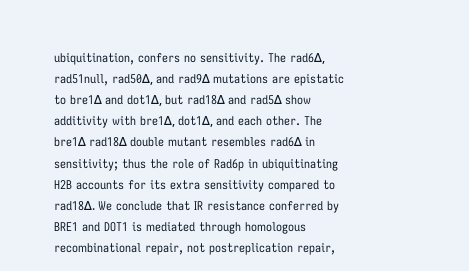ubiquitination, confers no sensitivity. The rad6Δ, rad51null, rad50Δ, and rad9Δ mutations are epistatic to bre1Δ and dot1Δ, but rad18Δ and rad5Δ show additivity with bre1Δ, dot1Δ, and each other. The bre1Δ rad18Δ double mutant resembles rad6Δ in sensitivity; thus the role of Rad6p in ubiquitinating H2B accounts for its extra sensitivity compared to rad18Δ. We conclude that IR resistance conferred by BRE1 and DOT1 is mediated through homologous recombinational repair, not postreplication repair,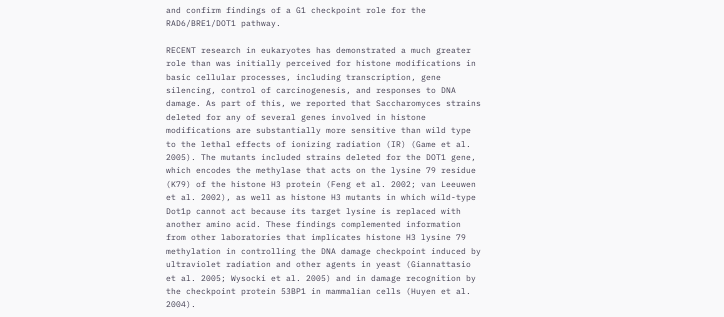and confirm findings of a G1 checkpoint role for the RAD6/BRE1/DOT1 pathway.

RECENT research in eukaryotes has demonstrated a much greater role than was initially perceived for histone modifications in basic cellular processes, including transcription, gene silencing, control of carcinogenesis, and responses to DNA damage. As part of this, we reported that Saccharomyces strains deleted for any of several genes involved in histone modifications are substantially more sensitive than wild type to the lethal effects of ionizing radiation (IR) (Game et al. 2005). The mutants included strains deleted for the DOT1 gene, which encodes the methylase that acts on the lysine 79 residue (K79) of the histone H3 protein (Feng et al. 2002; van Leeuwen et al. 2002), as well as histone H3 mutants in which wild-type Dot1p cannot act because its target lysine is replaced with another amino acid. These findings complemented information from other laboratories that implicates histone H3 lysine 79 methylation in controlling the DNA damage checkpoint induced by ultraviolet radiation and other agents in yeast (Giannattasio et al. 2005; Wysocki et al. 2005) and in damage recognition by the checkpoint protein 53BP1 in mammalian cells (Huyen et al. 2004).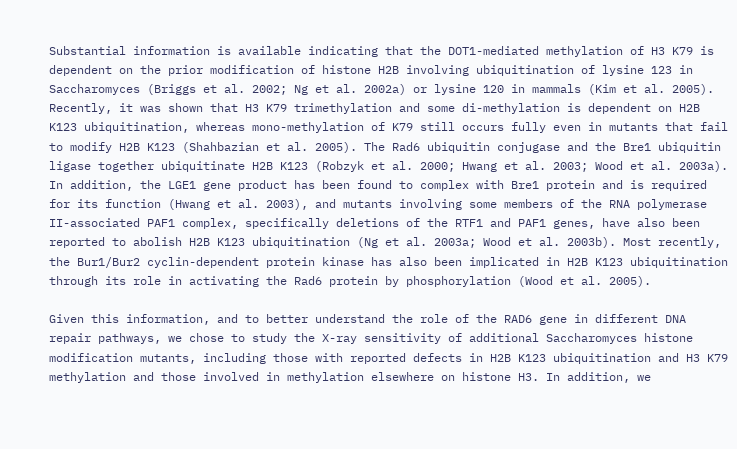Substantial information is available indicating that the DOT1-mediated methylation of H3 K79 is dependent on the prior modification of histone H2B involving ubiquitination of lysine 123 in Saccharomyces (Briggs et al. 2002; Ng et al. 2002a) or lysine 120 in mammals (Kim et al. 2005). Recently, it was shown that H3 K79 trimethylation and some di-methylation is dependent on H2B K123 ubiquitination, whereas mono-methylation of K79 still occurs fully even in mutants that fail to modify H2B K123 (Shahbazian et al. 2005). The Rad6 ubiquitin conjugase and the Bre1 ubiquitin ligase together ubiquitinate H2B K123 (Robzyk et al. 2000; Hwang et al. 2003; Wood et al. 2003a). In addition, the LGE1 gene product has been found to complex with Bre1 protein and is required for its function (Hwang et al. 2003), and mutants involving some members of the RNA polymerase II-associated PAF1 complex, specifically deletions of the RTF1 and PAF1 genes, have also been reported to abolish H2B K123 ubiquitination (Ng et al. 2003a; Wood et al. 2003b). Most recently, the Bur1/Bur2 cyclin-dependent protein kinase has also been implicated in H2B K123 ubiquitination through its role in activating the Rad6 protein by phosphorylation (Wood et al. 2005).

Given this information, and to better understand the role of the RAD6 gene in different DNA repair pathways, we chose to study the X-ray sensitivity of additional Saccharomyces histone modification mutants, including those with reported defects in H2B K123 ubiquitination and H3 K79 methylation and those involved in methylation elsewhere on histone H3. In addition, we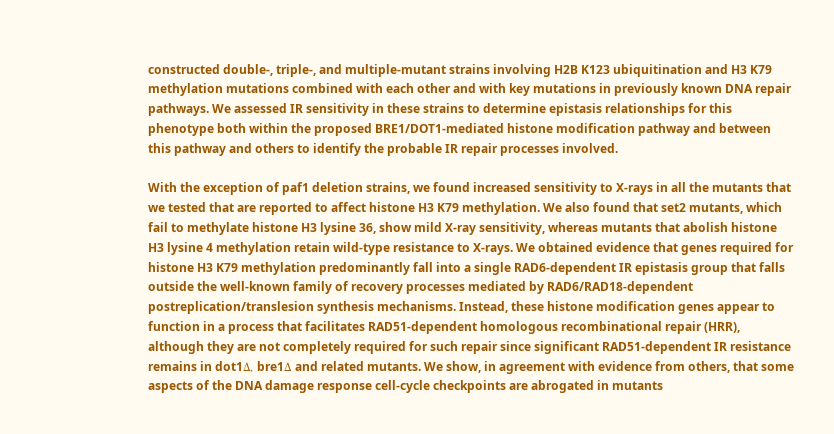constructed double-, triple-, and multiple-mutant strains involving H2B K123 ubiquitination and H3 K79 methylation mutations combined with each other and with key mutations in previously known DNA repair pathways. We assessed IR sensitivity in these strains to determine epistasis relationships for this phenotype both within the proposed BRE1/DOT1-mediated histone modification pathway and between this pathway and others to identify the probable IR repair processes involved.

With the exception of paf1 deletion strains, we found increased sensitivity to X-rays in all the mutants that we tested that are reported to affect histone H3 K79 methylation. We also found that set2 mutants, which fail to methylate histone H3 lysine 36, show mild X-ray sensitivity, whereas mutants that abolish histone H3 lysine 4 methylation retain wild-type resistance to X-rays. We obtained evidence that genes required for histone H3 K79 methylation predominantly fall into a single RAD6-dependent IR epistasis group that falls outside the well-known family of recovery processes mediated by RAD6/RAD18-dependent postreplication/translesion synthesis mechanisms. Instead, these histone modification genes appear to function in a process that facilitates RAD51-dependent homologous recombinational repair (HRR), although they are not completely required for such repair since significant RAD51-dependent IR resistance remains in dot1Δ, bre1Δ and related mutants. We show, in agreement with evidence from others, that some aspects of the DNA damage response cell-cycle checkpoints are abrogated in mutants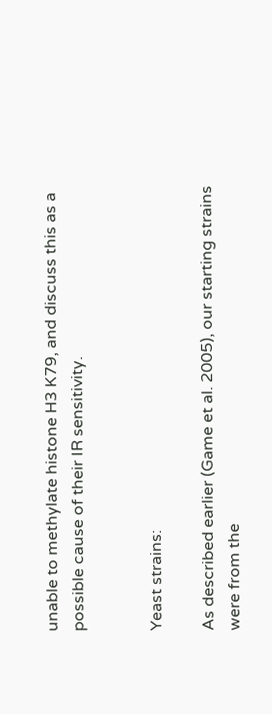unable to methylate histone H3 K79, and discuss this as a possible cause of their IR sensitivity.


Yeast strains:

As described earlier (Game et al. 2005), our starting strains were from the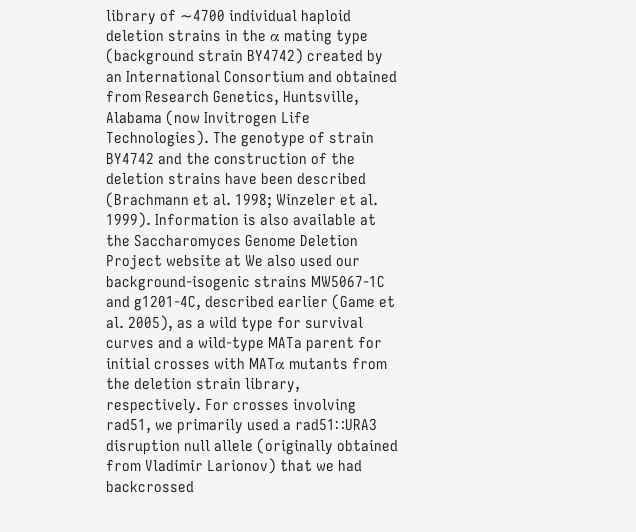library of ∼4700 individual haploid deletion strains in the α mating type (background strain BY4742) created by an International Consortium and obtained from Research Genetics, Huntsville, Alabama (now Invitrogen Life Technologies). The genotype of strain BY4742 and the construction of the deletion strains have been described (Brachmann et al. 1998; Winzeler et al. 1999). Information is also available at the Saccharomyces Genome Deletion Project website at We also used our background-isogenic strains MW5067-1C and g1201-4C, described earlier (Game et al. 2005), as a wild type for survival curves and a wild-type MATa parent for initial crosses with MATα mutants from the deletion strain library, respectively. For crosses involving rad51, we primarily used a rad51∷URA3 disruption null allele (originally obtained from Vladimir Larionov) that we had backcrossed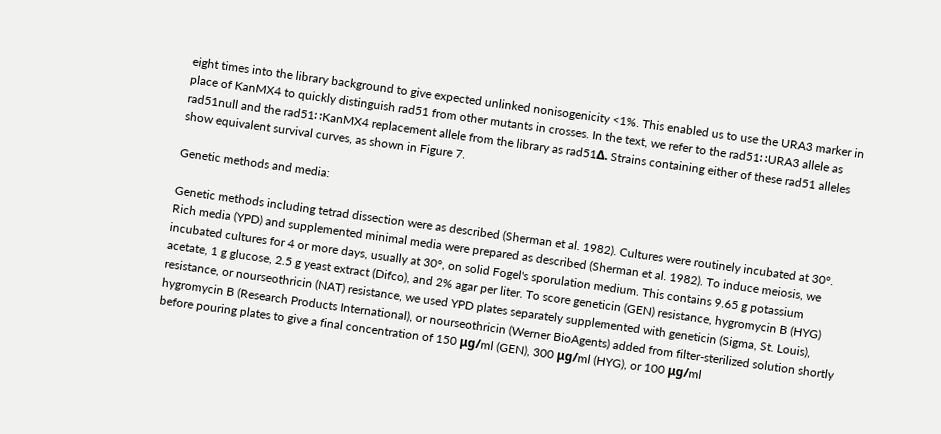eight times into the library background to give expected unlinked nonisogenicity <1%. This enabled us to use the URA3 marker in place of KanMX4 to quickly distinguish rad51 from other mutants in crosses. In the text, we refer to the rad51∷URA3 allele as rad51null and the rad51∷KanMX4 replacement allele from the library as rad51Δ. Strains containing either of these rad51 alleles show equivalent survival curves, as shown in Figure 7.

Genetic methods and media:

Genetic methods including tetrad dissection were as described (Sherman et al. 1982). Cultures were routinely incubated at 30°. Rich media (YPD) and supplemented minimal media were prepared as described (Sherman et al. 1982). To induce meiosis, we incubated cultures for 4 or more days, usually at 30°, on solid Fogel's sporulation medium. This contains 9.65 g potassium acetate, 1 g glucose, 2.5 g yeast extract (Difco), and 2% agar per liter. To score geneticin (GEN) resistance, hygromycin B (HYG) resistance, or nourseothricin (NAT) resistance, we used YPD plates separately supplemented with geneticin (Sigma, St. Louis), hygromycin B (Research Products International), or nourseothricin (Werner BioAgents) added from filter-sterilized solution shortly before pouring plates to give a final concentration of 150 μg/ml (GEN), 300 μg/ml (HYG), or 100 μg/ml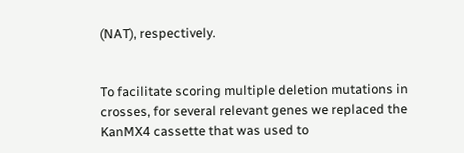(NAT), respectively.


To facilitate scoring multiple deletion mutations in crosses, for several relevant genes we replaced the KanMX4 cassette that was used to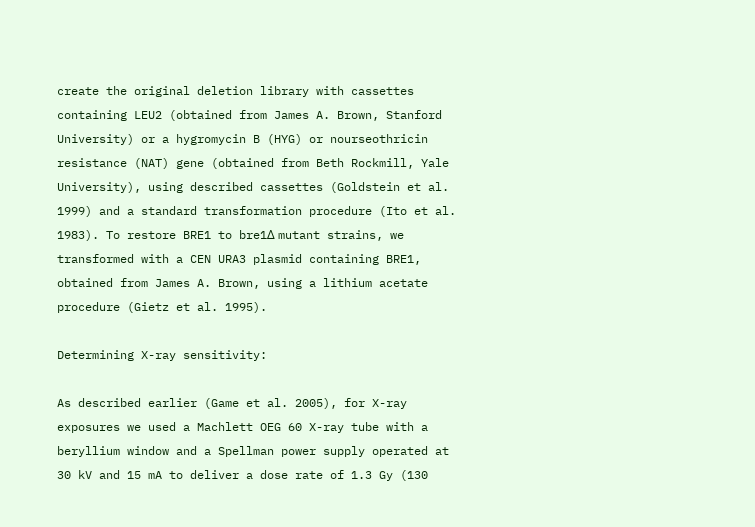create the original deletion library with cassettes containing LEU2 (obtained from James A. Brown, Stanford University) or a hygromycin B (HYG) or nourseothricin resistance (NAT) gene (obtained from Beth Rockmill, Yale University), using described cassettes (Goldstein et al. 1999) and a standard transformation procedure (Ito et al. 1983). To restore BRE1 to bre1Δ mutant strains, we transformed with a CEN URA3 plasmid containing BRE1, obtained from James A. Brown, using a lithium acetate procedure (Gietz et al. 1995).

Determining X-ray sensitivity:

As described earlier (Game et al. 2005), for X-ray exposures we used a Machlett OEG 60 X-ray tube with a beryllium window and a Spellman power supply operated at 30 kV and 15 mA to deliver a dose rate of 1.3 Gy (130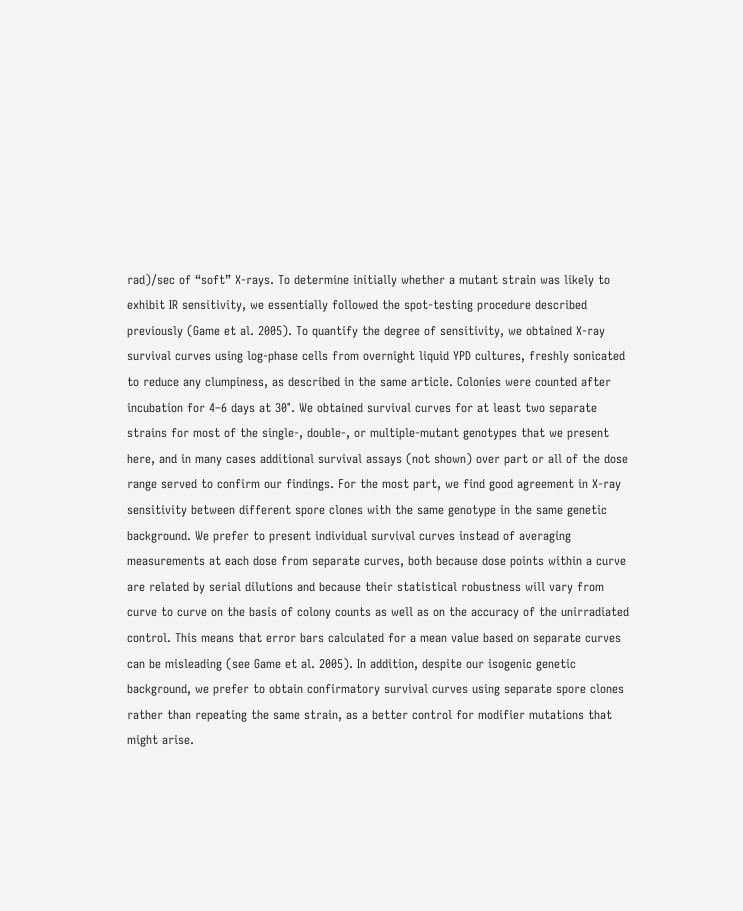rad)/sec of “soft” X-rays. To determine initially whether a mutant strain was likely to exhibit IR sensitivity, we essentially followed the spot-testing procedure described previously (Game et al. 2005). To quantify the degree of sensitivity, we obtained X-ray survival curves using log-phase cells from overnight liquid YPD cultures, freshly sonicated to reduce any clumpiness, as described in the same article. Colonies were counted after incubation for 4–6 days at 30°. We obtained survival curves for at least two separate strains for most of the single-, double-, or multiple-mutant genotypes that we present here, and in many cases additional survival assays (not shown) over part or all of the dose range served to confirm our findings. For the most part, we find good agreement in X-ray sensitivity between different spore clones with the same genotype in the same genetic background. We prefer to present individual survival curves instead of averaging measurements at each dose from separate curves, both because dose points within a curve are related by serial dilutions and because their statistical robustness will vary from curve to curve on the basis of colony counts as well as on the accuracy of the unirradiated control. This means that error bars calculated for a mean value based on separate curves can be misleading (see Game et al. 2005). In addition, despite our isogenic genetic background, we prefer to obtain confirmatory survival curves using separate spore clones rather than repeating the same strain, as a better control for modifier mutations that might arise.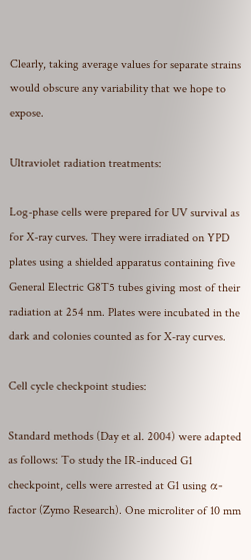Clearly, taking average values for separate strains would obscure any variability that we hope to expose.

Ultraviolet radiation treatments:

Log-phase cells were prepared for UV survival as for X-ray curves. They were irradiated on YPD plates using a shielded apparatus containing five General Electric G8T5 tubes giving most of their radiation at 254 nm. Plates were incubated in the dark and colonies counted as for X-ray curves.

Cell cycle checkpoint studies:

Standard methods (Day et al. 2004) were adapted as follows: To study the IR-induced G1 checkpoint, cells were arrested at G1 using α-factor (Zymo Research). One microliter of 10 mm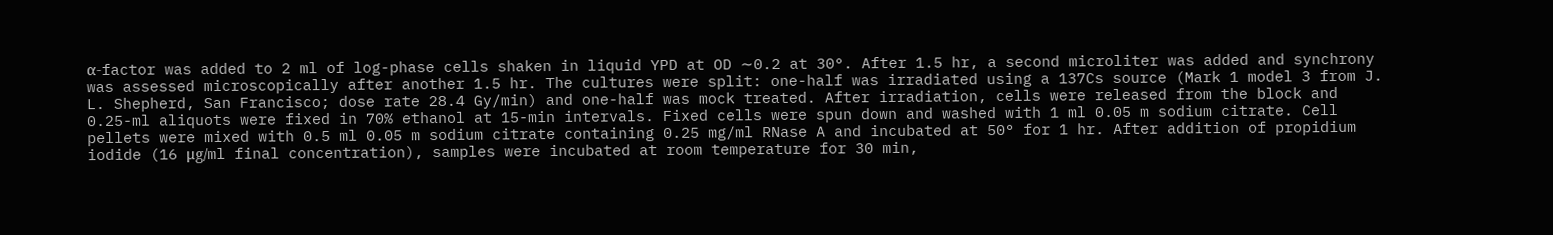α-factor was added to 2 ml of log-phase cells shaken in liquid YPD at OD ∼0.2 at 30°. After 1.5 hr, a second microliter was added and synchrony was assessed microscopically after another 1.5 hr. The cultures were split: one-half was irradiated using a 137Cs source (Mark 1 model 3 from J. L. Shepherd, San Francisco; dose rate 28.4 Gy/min) and one-half was mock treated. After irradiation, cells were released from the block and 0.25-ml aliquots were fixed in 70% ethanol at 15-min intervals. Fixed cells were spun down and washed with 1 ml 0.05 m sodium citrate. Cell pellets were mixed with 0.5 ml 0.05 m sodium citrate containing 0.25 mg/ml RNase A and incubated at 50° for 1 hr. After addition of propidium iodide (16 μg/ml final concentration), samples were incubated at room temperature for 30 min,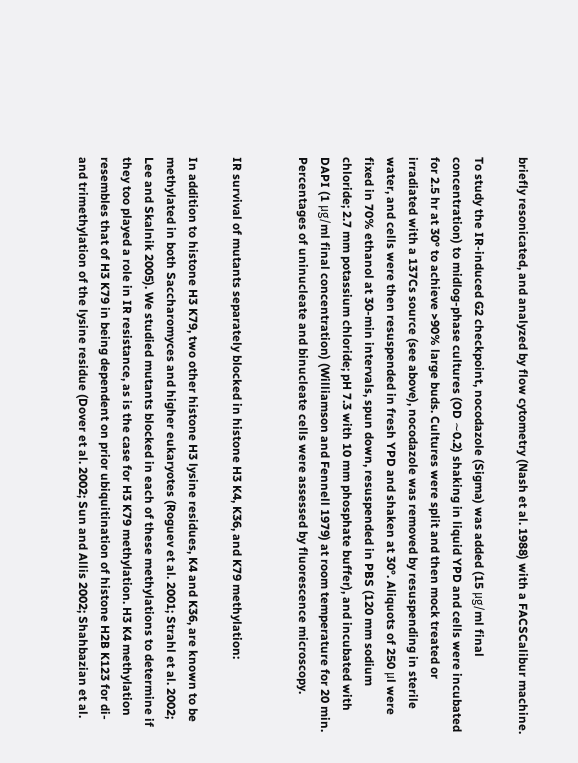briefly resonicated, and analyzed by flow cytometry (Nash et al. 1988) with a FACSCalibur machine.

To study the IR-induced G2 checkpoint, nocodazole (Sigma) was added (15 μg/ml final concentration) to midlog-phase cultures (OD ∼0.2) shaking in liquid YPD and cells were incubated for 2.5 hr at 30° to achieve >90% large buds. Cultures were split and then mock treated or irradiated with a 137Cs source (see above), nocodazole was removed by resuspending in sterile water, and cells were then resuspended in fresh YPD and shaken at 30°. Aliquots of 250 μl were fixed in 70% ethanol at 30-min intervals, spun down, resuspended in PBS (120 mm sodium chloride; 2.7 mm potassium chloride; pH 7.3 with 10 mm phosphate buffer), and incubated with DAPI (1 μg/ml final concentration) (Williamson and Fennell 1979) at room temperature for 20 min. Percentages of uninucleate and binucleate cells were assessed by fluorescence microscopy.


IR survival of mutants separately blocked in histone H3 K4, K36, and K79 methylation:

In addition to histone H3 K79, two other histone H3 lysine residues, K4 and K36, are known to be methylated in both Saccharomyces and higher eukaryotes (Roguev et al. 2001; Strahl et al. 2002; Lee and Skalnik 2005). We studied mutants blocked in each of these methylations to determine if they too played a role in IR resistance, as is the case for H3 K79 methylation. H3 K4 methylation resembles that of H3 K79 in being dependent on prior ubiquitination of histone H2B K123 for di- and trimethylation of the lysine residue (Dover et al. 2002; Sun and Allis 2002; Shahbazian et al.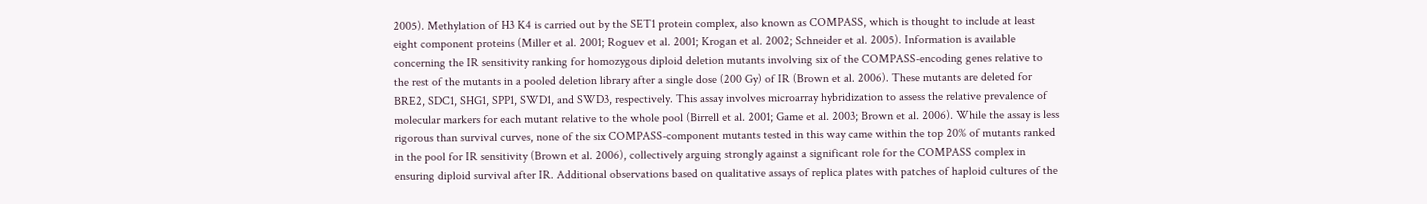2005). Methylation of H3 K4 is carried out by the SET1 protein complex, also known as COMPASS, which is thought to include at least eight component proteins (Miller et al. 2001; Roguev et al. 2001; Krogan et al. 2002; Schneider et al. 2005). Information is available concerning the IR sensitivity ranking for homozygous diploid deletion mutants involving six of the COMPASS-encoding genes relative to the rest of the mutants in a pooled deletion library after a single dose (200 Gy) of IR (Brown et al. 2006). These mutants are deleted for BRE2, SDC1, SHG1, SPP1, SWD1, and SWD3, respectively. This assay involves microarray hybridization to assess the relative prevalence of molecular markers for each mutant relative to the whole pool (Birrell et al. 2001; Game et al. 2003; Brown et al. 2006). While the assay is less rigorous than survival curves, none of the six COMPASS-component mutants tested in this way came within the top 20% of mutants ranked in the pool for IR sensitivity (Brown et al. 2006), collectively arguing strongly against a significant role for the COMPASS complex in ensuring diploid survival after IR. Additional observations based on qualitative assays of replica plates with patches of haploid cultures of the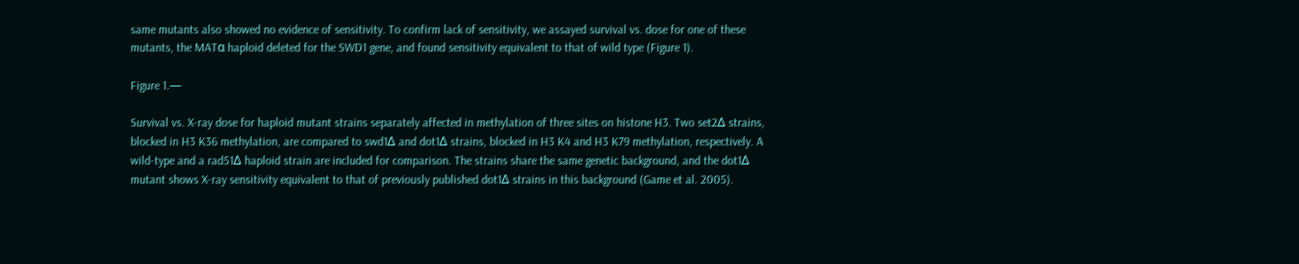same mutants also showed no evidence of sensitivity. To confirm lack of sensitivity, we assayed survival vs. dose for one of these mutants, the MATα haploid deleted for the SWD1 gene, and found sensitivity equivalent to that of wild type (Figure 1).

Figure 1.—

Survival vs. X-ray dose for haploid mutant strains separately affected in methylation of three sites on histone H3. Two set2Δ strains, blocked in H3 K36 methylation, are compared to swd1Δ and dot1Δ strains, blocked in H3 K4 and H3 K79 methylation, respectively. A wild-type and a rad51Δ haploid strain are included for comparison. The strains share the same genetic background, and the dot1Δ mutant shows X-ray sensitivity equivalent to that of previously published dot1Δ strains in this background (Game et al. 2005).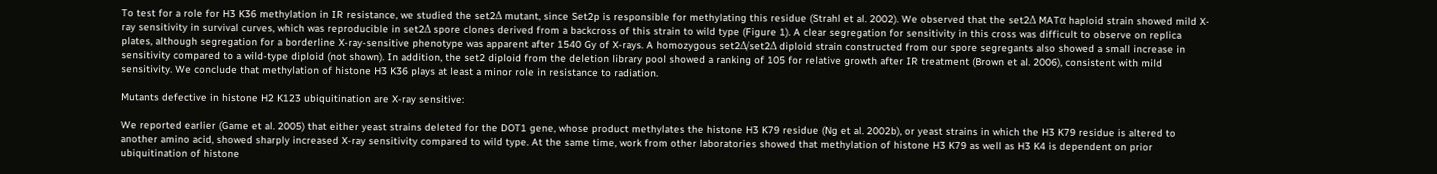To test for a role for H3 K36 methylation in IR resistance, we studied the set2Δ mutant, since Set2p is responsible for methylating this residue (Strahl et al. 2002). We observed that the set2Δ MATα haploid strain showed mild X-ray sensitivity in survival curves, which was reproducible in set2Δ spore clones derived from a backcross of this strain to wild type (Figure 1). A clear segregation for sensitivity in this cross was difficult to observe on replica plates, although segregation for a borderline X-ray-sensitive phenotype was apparent after 1540 Gy of X-rays. A homozygous set2Δ/set2Δ diploid strain constructed from our spore segregants also showed a small increase in sensitivity compared to a wild-type diploid (not shown). In addition, the set2 diploid from the deletion library pool showed a ranking of 105 for relative growth after IR treatment (Brown et al. 2006), consistent with mild sensitivity. We conclude that methylation of histone H3 K36 plays at least a minor role in resistance to radiation.

Mutants defective in histone H2 K123 ubiquitination are X-ray sensitive:

We reported earlier (Game et al. 2005) that either yeast strains deleted for the DOT1 gene, whose product methylates the histone H3 K79 residue (Ng et al. 2002b), or yeast strains in which the H3 K79 residue is altered to another amino acid, showed sharply increased X-ray sensitivity compared to wild type. At the same time, work from other laboratories showed that methylation of histone H3 K79 as well as H3 K4 is dependent on prior ubiquitination of histone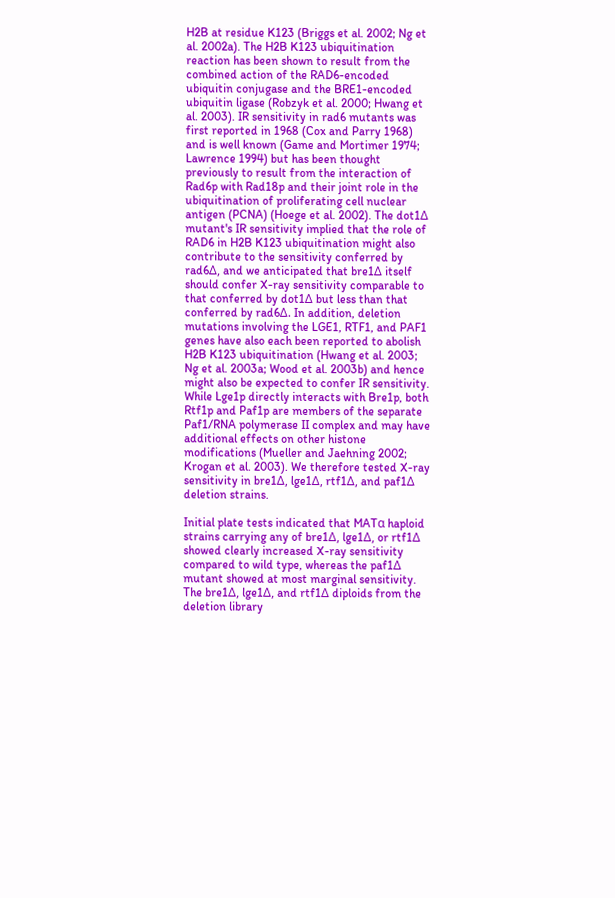H2B at residue K123 (Briggs et al. 2002; Ng et al. 2002a). The H2B K123 ubiquitination reaction has been shown to result from the combined action of the RAD6-encoded ubiquitin conjugase and the BRE1-encoded ubiquitin ligase (Robzyk et al. 2000; Hwang et al. 2003). IR sensitivity in rad6 mutants was first reported in 1968 (Cox and Parry 1968) and is well known (Game and Mortimer 1974; Lawrence 1994) but has been thought previously to result from the interaction of Rad6p with Rad18p and their joint role in the ubiquitination of proliferating cell nuclear antigen (PCNA) (Hoege et al. 2002). The dot1Δ mutant's IR sensitivity implied that the role of RAD6 in H2B K123 ubiquitination might also contribute to the sensitivity conferred by rad6Δ, and we anticipated that bre1Δ itself should confer X-ray sensitivity comparable to that conferred by dot1Δ but less than that conferred by rad6Δ. In addition, deletion mutations involving the LGE1, RTF1, and PAF1 genes have also each been reported to abolish H2B K123 ubiquitination (Hwang et al. 2003; Ng et al. 2003a; Wood et al. 2003b) and hence might also be expected to confer IR sensitivity. While Lge1p directly interacts with Bre1p, both Rtf1p and Paf1p are members of the separate Paf1/RNA polymerase II complex and may have additional effects on other histone modifications (Mueller and Jaehning 2002; Krogan et al. 2003). We therefore tested X-ray sensitivity in bre1Δ, lge1Δ, rtf1Δ, and paf1Δ deletion strains.

Initial plate tests indicated that MATα haploid strains carrying any of bre1Δ, lge1Δ, or rtf1Δ showed clearly increased X-ray sensitivity compared to wild type, whereas the paf1Δ mutant showed at most marginal sensitivity. The bre1Δ, lge1Δ, and rtf1Δ diploids from the deletion library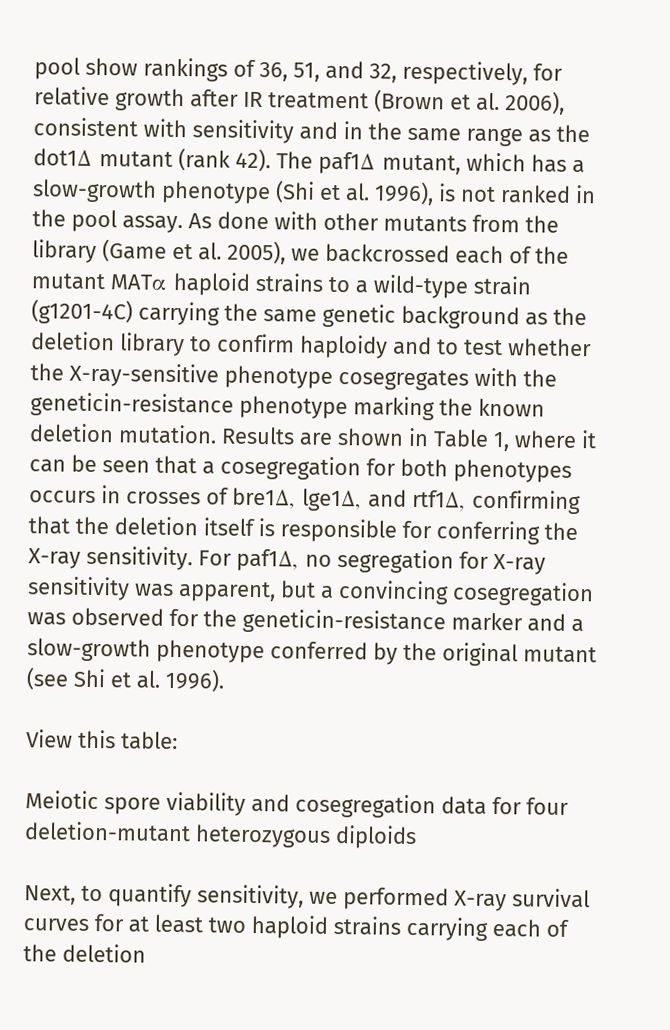pool show rankings of 36, 51, and 32, respectively, for relative growth after IR treatment (Brown et al. 2006), consistent with sensitivity and in the same range as the dot1Δ mutant (rank 42). The paf1Δ mutant, which has a slow-growth phenotype (Shi et al. 1996), is not ranked in the pool assay. As done with other mutants from the library (Game et al. 2005), we backcrossed each of the mutant MATα haploid strains to a wild-type strain (g1201-4C) carrying the same genetic background as the deletion library to confirm haploidy and to test whether the X-ray-sensitive phenotype cosegregates with the geneticin-resistance phenotype marking the known deletion mutation. Results are shown in Table 1, where it can be seen that a cosegregation for both phenotypes occurs in crosses of bre1Δ, lge1Δ, and rtf1Δ, confirming that the deletion itself is responsible for conferring the X-ray sensitivity. For paf1Δ, no segregation for X-ray sensitivity was apparent, but a convincing cosegregation was observed for the geneticin-resistance marker and a slow-growth phenotype conferred by the original mutant (see Shi et al. 1996).

View this table:

Meiotic spore viability and cosegregation data for four deletion-mutant heterozygous diploids

Next, to quantify sensitivity, we performed X-ray survival curves for at least two haploid strains carrying each of the deletion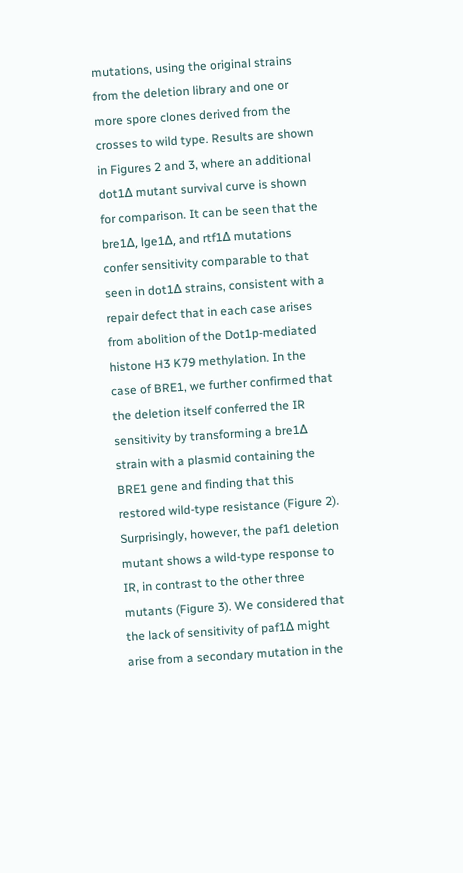mutations, using the original strains from the deletion library and one or more spore clones derived from the crosses to wild type. Results are shown in Figures 2 and 3, where an additional dot1Δ mutant survival curve is shown for comparison. It can be seen that the bre1Δ, lge1Δ, and rtf1Δ mutations confer sensitivity comparable to that seen in dot1Δ strains, consistent with a repair defect that in each case arises from abolition of the Dot1p-mediated histone H3 K79 methylation. In the case of BRE1, we further confirmed that the deletion itself conferred the IR sensitivity by transforming a bre1Δ strain with a plasmid containing the BRE1 gene and finding that this restored wild-type resistance (Figure 2). Surprisingly, however, the paf1 deletion mutant shows a wild-type response to IR, in contrast to the other three mutants (Figure 3). We considered that the lack of sensitivity of paf1Δ might arise from a secondary mutation in the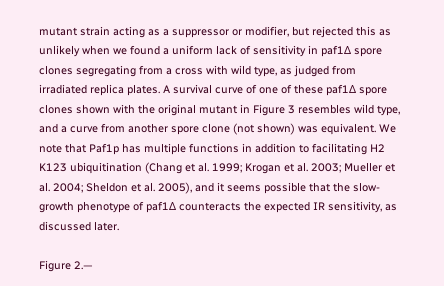mutant strain acting as a suppressor or modifier, but rejected this as unlikely when we found a uniform lack of sensitivity in paf1Δ spore clones segregating from a cross with wild type, as judged from irradiated replica plates. A survival curve of one of these paf1Δ spore clones shown with the original mutant in Figure 3 resembles wild type, and a curve from another spore clone (not shown) was equivalent. We note that Paf1p has multiple functions in addition to facilitating H2 K123 ubiquitination (Chang et al. 1999; Krogan et al. 2003; Mueller et al. 2004; Sheldon et al. 2005), and it seems possible that the slow-growth phenotype of paf1Δ counteracts the expected IR sensitivity, as discussed later.

Figure 2.—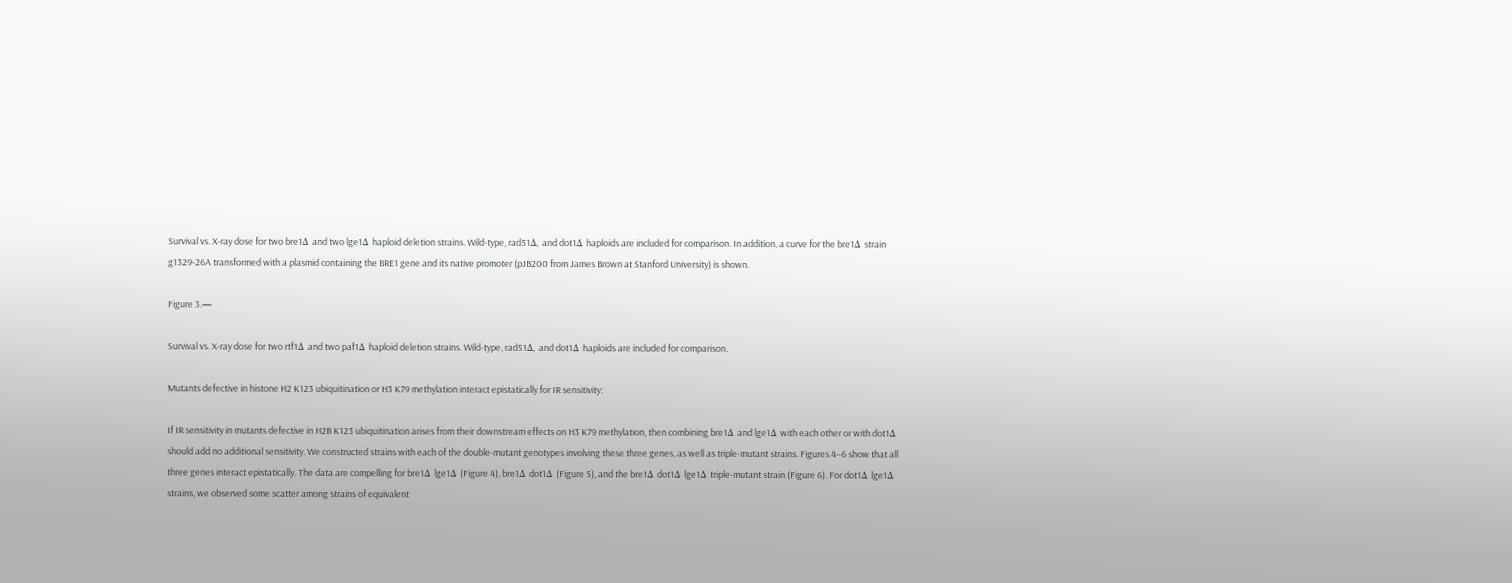Survival vs. X-ray dose for two bre1Δ and two lge1Δ haploid deletion strains. Wild-type, rad51Δ, and dot1Δ haploids are included for comparison. In addition, a curve for the bre1Δ strain g1329-26A transformed with a plasmid containing the BRE1 gene and its native promoter (pJB200 from James Brown at Stanford University) is shown.

Figure 3.—

Survival vs. X-ray dose for two rtf1Δ and two paf1Δ haploid deletion strains. Wild-type, rad51Δ, and dot1Δ haploids are included for comparison.

Mutants defective in histone H2 K123 ubiquitination or H3 K79 methylation interact epistatically for IR sensitivity:

If IR sensitivity in mutants defective in H2B K123 ubiquitination arises from their downstream effects on H3 K79 methylation, then combining bre1Δ and lge1Δ with each other or with dot1Δ should add no additional sensitivity. We constructed strains with each of the double-mutant genotypes involving these three genes, as well as triple-mutant strains. Figures 4–6 show that all three genes interact epistatically. The data are compelling for bre1Δ lge1Δ (Figure 4), bre1Δ dot1Δ (Figure 5), and the bre1Δ dot1Δ lge1Δ triple-mutant strain (Figure 6). For dot1Δ lge1Δ strains, we observed some scatter among strains of equivalent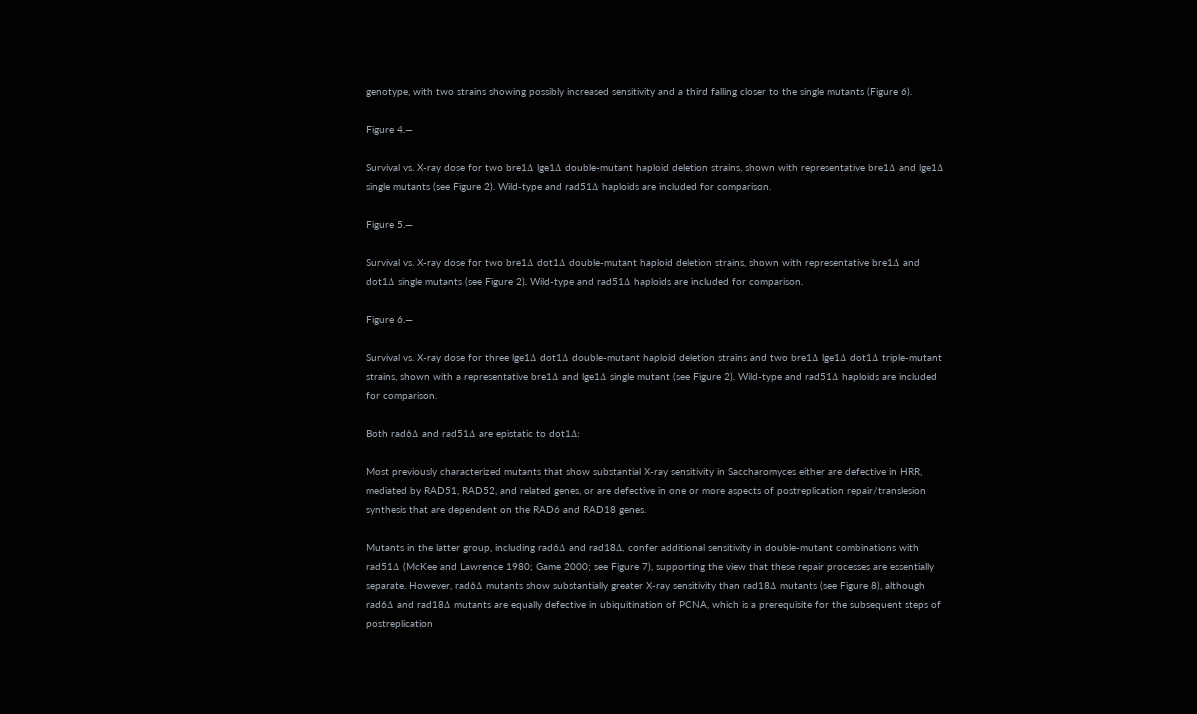genotype, with two strains showing possibly increased sensitivity and a third falling closer to the single mutants (Figure 6).

Figure 4.—

Survival vs. X-ray dose for two bre1Δ lge1Δ double-mutant haploid deletion strains, shown with representative bre1Δ and lge1Δ single mutants (see Figure 2). Wild-type and rad51Δ haploids are included for comparison.

Figure 5.—

Survival vs. X-ray dose for two bre1Δ dot1Δ double-mutant haploid deletion strains, shown with representative bre1Δ and dot1Δ single mutants (see Figure 2). Wild-type and rad51Δ haploids are included for comparison.

Figure 6.—

Survival vs. X-ray dose for three lge1Δ dot1Δ double-mutant haploid deletion strains and two bre1Δ lge1Δ dot1Δ triple-mutant strains, shown with a representative bre1Δ and lge1Δ single mutant (see Figure 2). Wild-type and rad51Δ haploids are included for comparison.

Both rad6Δ and rad51Δ are epistatic to dot1Δ:

Most previously characterized mutants that show substantial X-ray sensitivity in Saccharomyces either are defective in HRR, mediated by RAD51, RAD52, and related genes, or are defective in one or more aspects of postreplication repair/translesion synthesis that are dependent on the RAD6 and RAD18 genes.

Mutants in the latter group, including rad6Δ and rad18Δ, confer additional sensitivity in double-mutant combinations with rad51Δ (McKee and Lawrence 1980; Game 2000; see Figure 7), supporting the view that these repair processes are essentially separate. However, rad6Δ mutants show substantially greater X-ray sensitivity than rad18Δ mutants (see Figure 8), although rad6Δ and rad18Δ mutants are equally defective in ubiquitination of PCNA, which is a prerequisite for the subsequent steps of postreplication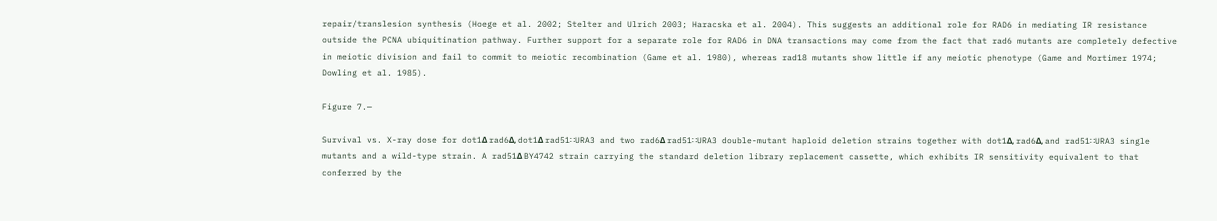repair/translesion synthesis (Hoege et al. 2002; Stelter and Ulrich 2003; Haracska et al. 2004). This suggests an additional role for RAD6 in mediating IR resistance outside the PCNA ubiquitination pathway. Further support for a separate role for RAD6 in DNA transactions may come from the fact that rad6 mutants are completely defective in meiotic division and fail to commit to meiotic recombination (Game et al. 1980), whereas rad18 mutants show little if any meiotic phenotype (Game and Mortimer 1974; Dowling et al. 1985).

Figure 7.—

Survival vs. X-ray dose for dot1Δ rad6Δ, dot1Δ rad51∷URA3 and two rad6Δ rad51∷URA3 double-mutant haploid deletion strains together with dot1Δ, rad6Δ, and rad51∷URA3 single mutants and a wild-type strain. A rad51Δ BY4742 strain carrying the standard deletion library replacement cassette, which exhibits IR sensitivity equivalent to that conferred by the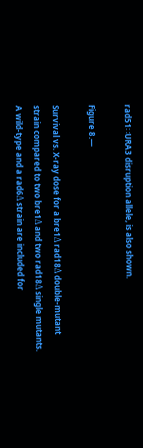rad51∷URA3 disruption allele, is also shown.

Figure 8.—

Survival vs. X-ray dose for a bre1Δ rad18Δ double-mutant strain compared to two bre1Δ and two rad18Δ single mutants. A wild-type and a rad6Δ strain are included for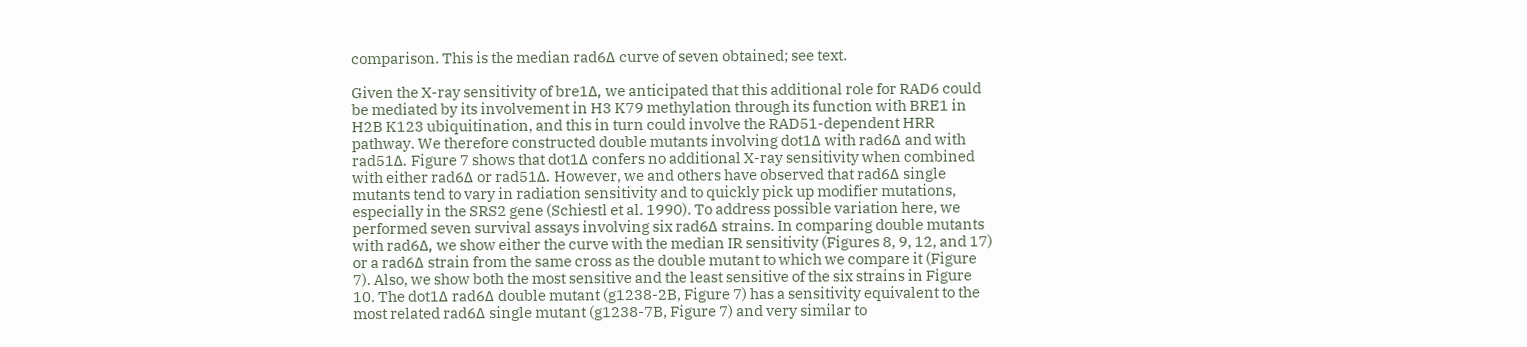comparison. This is the median rad6Δ curve of seven obtained; see text.

Given the X-ray sensitivity of bre1Δ, we anticipated that this additional role for RAD6 could be mediated by its involvement in H3 K79 methylation through its function with BRE1 in H2B K123 ubiquitination, and this in turn could involve the RAD51-dependent HRR pathway. We therefore constructed double mutants involving dot1Δ with rad6Δ and with rad51Δ. Figure 7 shows that dot1Δ confers no additional X-ray sensitivity when combined with either rad6Δ or rad51Δ. However, we and others have observed that rad6Δ single mutants tend to vary in radiation sensitivity and to quickly pick up modifier mutations, especially in the SRS2 gene (Schiestl et al. 1990). To address possible variation here, we performed seven survival assays involving six rad6Δ strains. In comparing double mutants with rad6Δ, we show either the curve with the median IR sensitivity (Figures 8, 9, 12, and 17) or a rad6Δ strain from the same cross as the double mutant to which we compare it (Figure 7). Also, we show both the most sensitive and the least sensitive of the six strains in Figure 10. The dot1Δ rad6Δ double mutant (g1238-2B, Figure 7) has a sensitivity equivalent to the most related rad6Δ single mutant (g1238-7B, Figure 7) and very similar to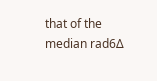that of the median rad6Δ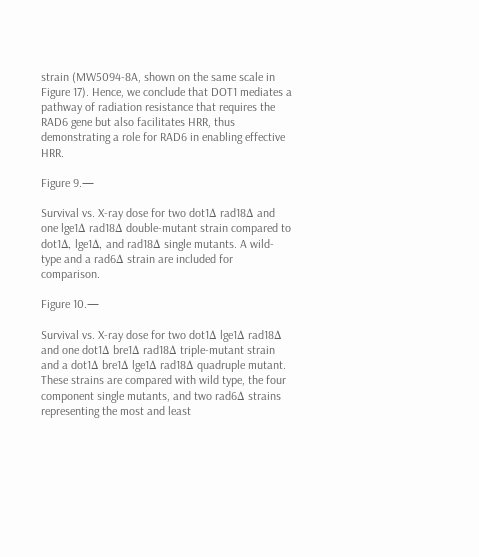strain (MW5094-8A, shown on the same scale in Figure 17). Hence, we conclude that DOT1 mediates a pathway of radiation resistance that requires the RAD6 gene but also facilitates HRR, thus demonstrating a role for RAD6 in enabling effective HRR.

Figure 9.—

Survival vs. X-ray dose for two dot1Δ rad18Δ and one lge1Δ rad18Δ double-mutant strain compared to dot1Δ, lge1Δ, and rad18Δ single mutants. A wild-type and a rad6Δ strain are included for comparison.

Figure 10.—

Survival vs. X-ray dose for two dot1Δ lge1Δ rad18Δ and one dot1Δ bre1Δ rad18Δ triple-mutant strain and a dot1Δ bre1Δ lge1Δ rad18Δ quadruple mutant. These strains are compared with wild type, the four component single mutants, and two rad6Δ strains representing the most and least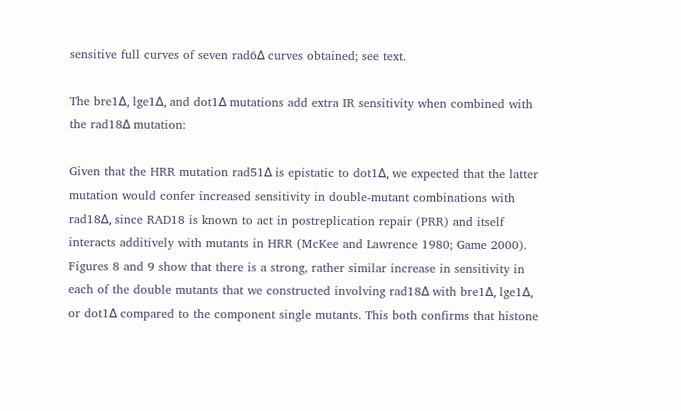sensitive full curves of seven rad6Δ curves obtained; see text.

The bre1Δ, lge1Δ, and dot1Δ mutations add extra IR sensitivity when combined with the rad18Δ mutation:

Given that the HRR mutation rad51Δ is epistatic to dot1Δ, we expected that the latter mutation would confer increased sensitivity in double-mutant combinations with rad18Δ, since RAD18 is known to act in postreplication repair (PRR) and itself interacts additively with mutants in HRR (McKee and Lawrence 1980; Game 2000). Figures 8 and 9 show that there is a strong, rather similar increase in sensitivity in each of the double mutants that we constructed involving rad18Δ with bre1Δ, lge1Δ, or dot1Δ compared to the component single mutants. This both confirms that histone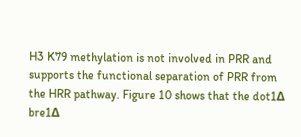H3 K79 methylation is not involved in PRR and supports the functional separation of PRR from the HRR pathway. Figure 10 shows that the dot1Δ bre1Δ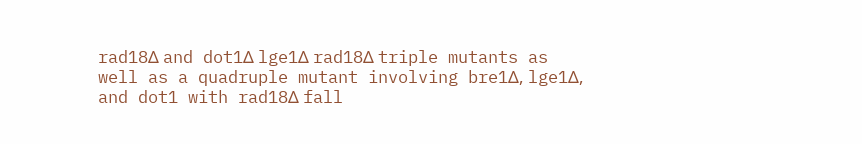rad18Δ and dot1Δ lge1Δ rad18Δ triple mutants as well as a quadruple mutant involving bre1Δ, lge1Δ, and dot1 with rad18Δ fall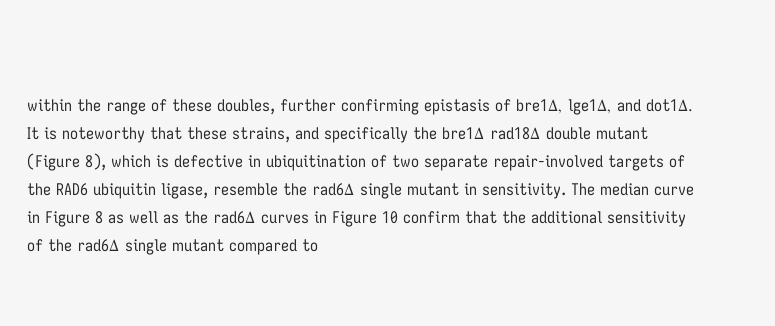within the range of these doubles, further confirming epistasis of bre1Δ, lge1Δ, and dot1Δ. It is noteworthy that these strains, and specifically the bre1Δ rad18Δ double mutant (Figure 8), which is defective in ubiquitination of two separate repair-involved targets of the RAD6 ubiquitin ligase, resemble the rad6Δ single mutant in sensitivity. The median curve in Figure 8 as well as the rad6Δ curves in Figure 10 confirm that the additional sensitivity of the rad6Δ single mutant compared to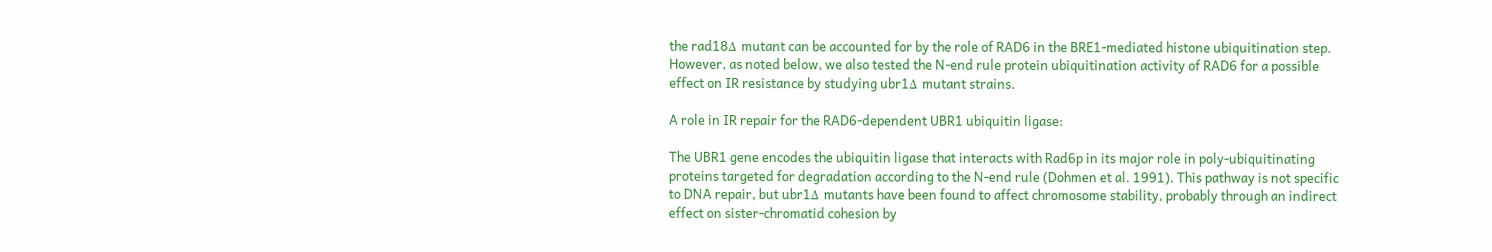the rad18Δ mutant can be accounted for by the role of RAD6 in the BRE1-mediated histone ubiquitination step. However, as noted below, we also tested the N-end rule protein ubiquitination activity of RAD6 for a possible effect on IR resistance by studying ubr1Δ mutant strains.

A role in IR repair for the RAD6-dependent UBR1 ubiquitin ligase:

The UBR1 gene encodes the ubiquitin ligase that interacts with Rad6p in its major role in poly-ubiquitinating proteins targeted for degradation according to the N-end rule (Dohmen et al. 1991). This pathway is not specific to DNA repair, but ubr1Δ mutants have been found to affect chromosome stability, probably through an indirect effect on sister-chromatid cohesion by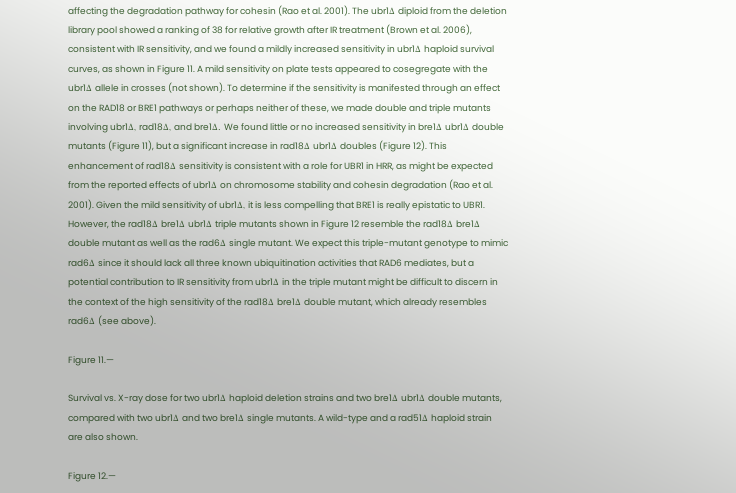affecting the degradation pathway for cohesin (Rao et al. 2001). The ubr1Δ diploid from the deletion library pool showed a ranking of 38 for relative growth after IR treatment (Brown et al. 2006), consistent with IR sensitivity, and we found a mildly increased sensitivity in ubr1Δ haploid survival curves, as shown in Figure 11. A mild sensitivity on plate tests appeared to cosegregate with the ubr1Δ allele in crosses (not shown). To determine if the sensitivity is manifested through an effect on the RAD18 or BRE1 pathways or perhaps neither of these, we made double and triple mutants involving ubr1Δ, rad18Δ, and bre1Δ. We found little or no increased sensitivity in bre1Δ ubr1Δ double mutants (Figure 11), but a significant increase in rad18Δ ubr1Δ doubles (Figure 12). This enhancement of rad18Δ sensitivity is consistent with a role for UBR1 in HRR, as might be expected from the reported effects of ubr1Δ on chromosome stability and cohesin degradation (Rao et al. 2001). Given the mild sensitivity of ubr1Δ, it is less compelling that BRE1 is really epistatic to UBR1. However, the rad18Δ bre1Δ ubr1Δ triple mutants shown in Figure 12 resemble the rad18Δ bre1Δ double mutant as well as the rad6Δ single mutant. We expect this triple-mutant genotype to mimic rad6Δ since it should lack all three known ubiquitination activities that RAD6 mediates, but a potential contribution to IR sensitivity from ubr1Δ in the triple mutant might be difficult to discern in the context of the high sensitivity of the rad18Δ bre1Δ double mutant, which already resembles rad6Δ (see above).

Figure 11.—

Survival vs. X-ray dose for two ubr1Δ haploid deletion strains and two bre1Δ ubr1Δ double mutants, compared with two ubr1Δ and two bre1Δ single mutants. A wild-type and a rad51Δ haploid strain are also shown.

Figure 12.—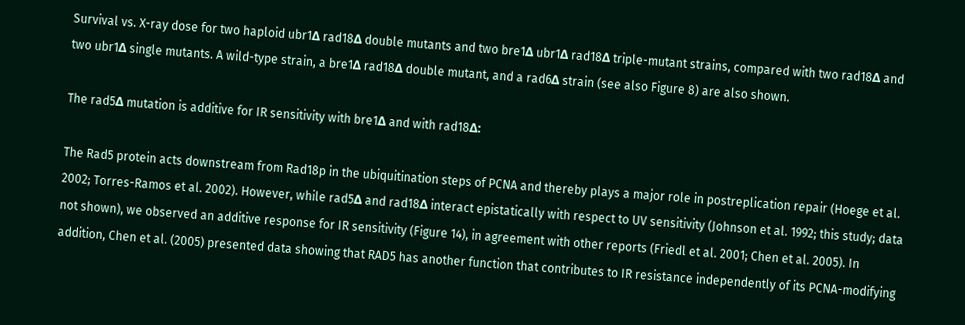Survival vs. X-ray dose for two haploid ubr1Δ rad18Δ double mutants and two bre1Δ ubr1Δ rad18Δ triple-mutant strains, compared with two rad18Δ and two ubr1Δ single mutants. A wild-type strain, a bre1Δ rad18Δ double mutant, and a rad6Δ strain (see also Figure 8) are also shown.

The rad5Δ mutation is additive for IR sensitivity with bre1Δ and with rad18Δ:

The Rad5 protein acts downstream from Rad18p in the ubiquitination steps of PCNA and thereby plays a major role in postreplication repair (Hoege et al. 2002; Torres-Ramos et al. 2002). However, while rad5Δ and rad18Δ interact epistatically with respect to UV sensitivity (Johnson et al. 1992; this study; data not shown), we observed an additive response for IR sensitivity (Figure 14), in agreement with other reports (Friedl et al. 2001; Chen et al. 2005). In addition, Chen et al. (2005) presented data showing that RAD5 has another function that contributes to IR resistance independently of its PCNA-modifying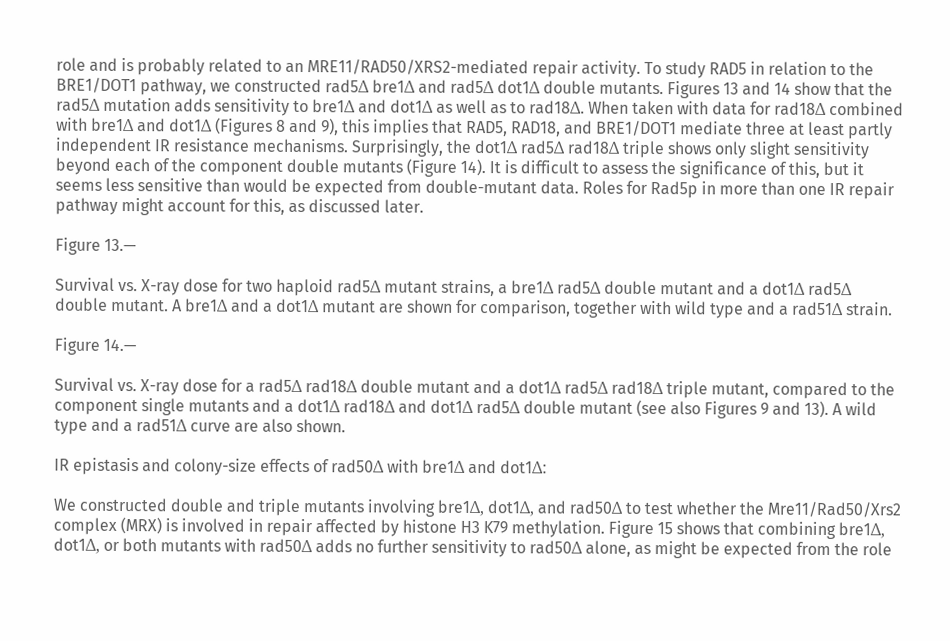role and is probably related to an MRE11/RAD50/XRS2-mediated repair activity. To study RAD5 in relation to the BRE1/DOT1 pathway, we constructed rad5Δ bre1Δ and rad5Δ dot1Δ double mutants. Figures 13 and 14 show that the rad5Δ mutation adds sensitivity to bre1Δ and dot1Δ as well as to rad18Δ. When taken with data for rad18Δ combined with bre1Δ and dot1Δ (Figures 8 and 9), this implies that RAD5, RAD18, and BRE1/DOT1 mediate three at least partly independent IR resistance mechanisms. Surprisingly, the dot1Δ rad5Δ rad18Δ triple shows only slight sensitivity beyond each of the component double mutants (Figure 14). It is difficult to assess the significance of this, but it seems less sensitive than would be expected from double-mutant data. Roles for Rad5p in more than one IR repair pathway might account for this, as discussed later.

Figure 13.—

Survival vs. X-ray dose for two haploid rad5Δ mutant strains, a bre1Δ rad5Δ double mutant and a dot1Δ rad5Δ double mutant. A bre1Δ and a dot1Δ mutant are shown for comparison, together with wild type and a rad51Δ strain.

Figure 14.—

Survival vs. X-ray dose for a rad5Δ rad18Δ double mutant and a dot1Δ rad5Δ rad18Δ triple mutant, compared to the component single mutants and a dot1Δ rad18Δ and dot1Δ rad5Δ double mutant (see also Figures 9 and 13). A wild type and a rad51Δ curve are also shown.

IR epistasis and colony-size effects of rad50Δ with bre1Δ and dot1Δ:

We constructed double and triple mutants involving bre1Δ, dot1Δ, and rad50Δ to test whether the Mre11/Rad50/Xrs2 complex (MRX) is involved in repair affected by histone H3 K79 methylation. Figure 15 shows that combining bre1Δ, dot1Δ, or both mutants with rad50Δ adds no further sensitivity to rad50Δ alone, as might be expected from the role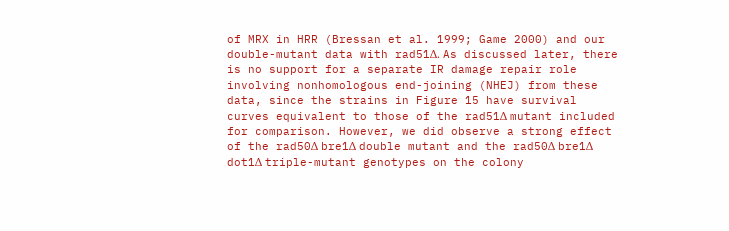of MRX in HRR (Bressan et al. 1999; Game 2000) and our double-mutant data with rad51Δ. As discussed later, there is no support for a separate IR damage repair role involving nonhomologous end-joining (NHEJ) from these data, since the strains in Figure 15 have survival curves equivalent to those of the rad51Δ mutant included for comparison. However, we did observe a strong effect of the rad50Δ bre1Δ double mutant and the rad50Δ bre1Δ dot1Δ triple-mutant genotypes on the colony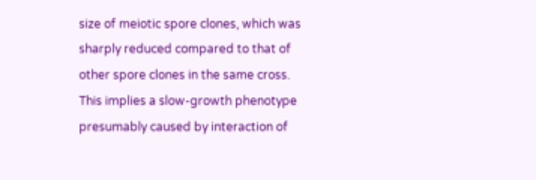size of meiotic spore clones, which was sharply reduced compared to that of other spore clones in the same cross. This implies a slow-growth phenotype presumably caused by interaction of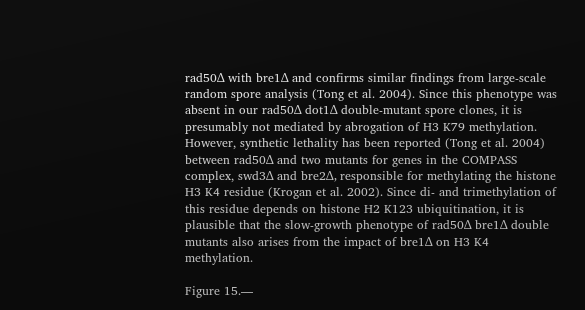rad50Δ with bre1Δ and confirms similar findings from large-scale random spore analysis (Tong et al. 2004). Since this phenotype was absent in our rad50Δ dot1Δ double-mutant spore clones, it is presumably not mediated by abrogation of H3 K79 methylation. However, synthetic lethality has been reported (Tong et al. 2004) between rad50Δ and two mutants for genes in the COMPASS complex, swd3Δ and bre2Δ, responsible for methylating the histone H3 K4 residue (Krogan et al. 2002). Since di- and trimethylation of this residue depends on histone H2 K123 ubiquitination, it is plausible that the slow-growth phenotype of rad50Δ bre1Δ double mutants also arises from the impact of bre1Δ on H3 K4 methylation.

Figure 15.—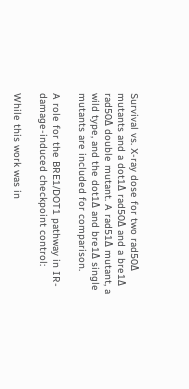Survival vs. X-ray dose for two rad50Δ mutants and a dot1Δ rad50Δ and a bre1Δ rad50Δ double mutant. A rad51Δ mutant, a wild type, and the dot1Δ and bre1Δ single mutants are included for comparison.

A role for the BRE1/DOT1 pathway in IR-damage-induced checkpoint control:

While this work was in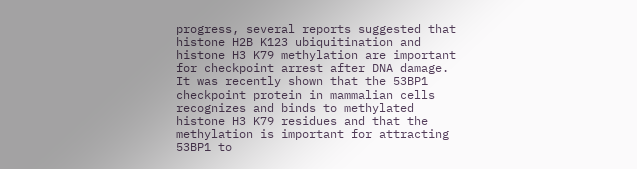progress, several reports suggested that histone H2B K123 ubiquitination and histone H3 K79 methylation are important for checkpoint arrest after DNA damage. It was recently shown that the 53BP1 checkpoint protein in mammalian cells recognizes and binds to methylated histone H3 K79 residues and that the methylation is important for attracting 53BP1 to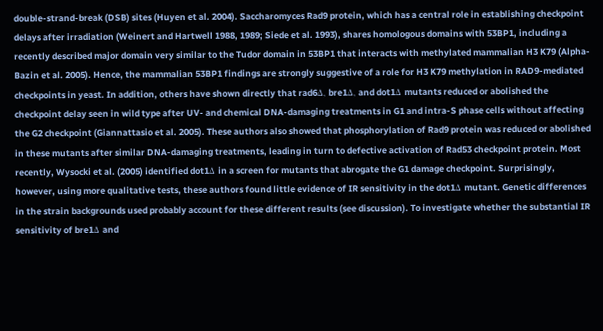double-strand-break (DSB) sites (Huyen et al. 2004). Saccharomyces Rad9 protein, which has a central role in establishing checkpoint delays after irradiation (Weinert and Hartwell 1988, 1989; Siede et al. 1993), shares homologous domains with 53BP1, including a recently described major domain very similar to the Tudor domain in 53BP1 that interacts with methylated mammalian H3 K79 (Alpha-Bazin et al. 2005). Hence, the mammalian 53BP1 findings are strongly suggestive of a role for H3 K79 methylation in RAD9-mediated checkpoints in yeast. In addition, others have shown directly that rad6Δ, bre1Δ, and dot1Δ mutants reduced or abolished the checkpoint delay seen in wild type after UV- and chemical DNA-damaging treatments in G1 and intra-S phase cells without affecting the G2 checkpoint (Giannattasio et al. 2005). These authors also showed that phosphorylation of Rad9 protein was reduced or abolished in these mutants after similar DNA-damaging treatments, leading in turn to defective activation of Rad53 checkpoint protein. Most recently, Wysocki et al. (2005) identified dot1Δ in a screen for mutants that abrogate the G1 damage checkpoint. Surprisingly, however, using more qualitative tests, these authors found little evidence of IR sensitivity in the dot1Δ mutant. Genetic differences in the strain backgrounds used probably account for these different results (see discussion). To investigate whether the substantial IR sensitivity of bre1Δ and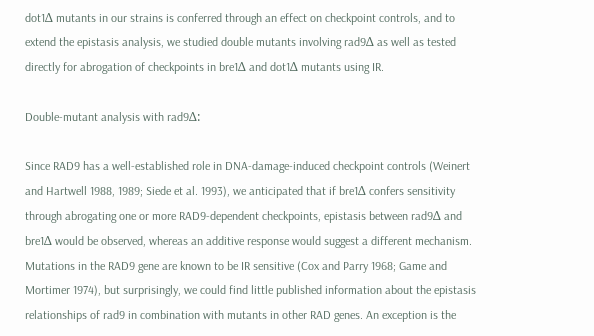dot1Δ mutants in our strains is conferred through an effect on checkpoint controls, and to extend the epistasis analysis, we studied double mutants involving rad9Δ as well as tested directly for abrogation of checkpoints in bre1Δ and dot1Δ mutants using IR.

Double-mutant analysis with rad9Δ:

Since RAD9 has a well-established role in DNA-damage-induced checkpoint controls (Weinert and Hartwell 1988, 1989; Siede et al. 1993), we anticipated that if bre1Δ confers sensitivity through abrogating one or more RAD9-dependent checkpoints, epistasis between rad9Δ and bre1Δ would be observed, whereas an additive response would suggest a different mechanism. Mutations in the RAD9 gene are known to be IR sensitive (Cox and Parry 1968; Game and Mortimer 1974), but surprisingly, we could find little published information about the epistasis relationships of rad9 in combination with mutants in other RAD genes. An exception is the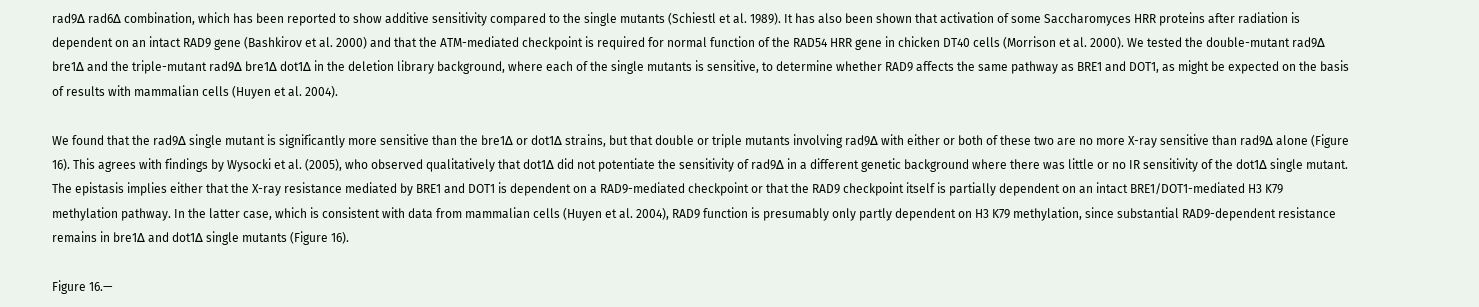rad9Δ rad6Δ combination, which has been reported to show additive sensitivity compared to the single mutants (Schiestl et al. 1989). It has also been shown that activation of some Saccharomyces HRR proteins after radiation is dependent on an intact RAD9 gene (Bashkirov et al. 2000) and that the ATM-mediated checkpoint is required for normal function of the RAD54 HRR gene in chicken DT40 cells (Morrison et al. 2000). We tested the double-mutant rad9Δ bre1Δ and the triple-mutant rad9Δ bre1Δ dot1Δ in the deletion library background, where each of the single mutants is sensitive, to determine whether RAD9 affects the same pathway as BRE1 and DOT1, as might be expected on the basis of results with mammalian cells (Huyen et al. 2004).

We found that the rad9Δ single mutant is significantly more sensitive than the bre1Δ or dot1Δ strains, but that double or triple mutants involving rad9Δ with either or both of these two are no more X-ray sensitive than rad9Δ alone (Figure 16). This agrees with findings by Wysocki et al. (2005), who observed qualitatively that dot1Δ did not potentiate the sensitivity of rad9Δ in a different genetic background where there was little or no IR sensitivity of the dot1Δ single mutant. The epistasis implies either that the X-ray resistance mediated by BRE1 and DOT1 is dependent on a RAD9-mediated checkpoint or that the RAD9 checkpoint itself is partially dependent on an intact BRE1/DOT1-mediated H3 K79 methylation pathway. In the latter case, which is consistent with data from mammalian cells (Huyen et al. 2004), RAD9 function is presumably only partly dependent on H3 K79 methylation, since substantial RAD9-dependent resistance remains in bre1Δ and dot1Δ single mutants (Figure 16).

Figure 16.—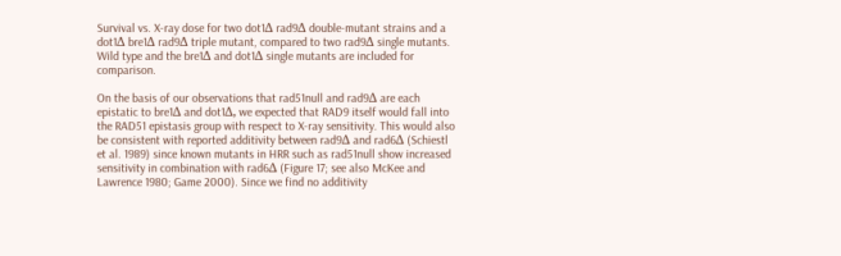Survival vs. X-ray dose for two dot1Δ rad9Δ double-mutant strains and a dot1Δ bre1Δ rad9Δ triple mutant, compared to two rad9Δ single mutants. Wild type and the bre1Δ and dot1Δ single mutants are included for comparison.

On the basis of our observations that rad51null and rad9Δ are each epistatic to bre1Δ and dot1Δ, we expected that RAD9 itself would fall into the RAD51 epistasis group with respect to X-ray sensitivity. This would also be consistent with reported additivity between rad9Δ and rad6Δ (Schiestl et al. 1989) since known mutants in HRR such as rad51null show increased sensitivity in combination with rad6Δ (Figure 17; see also McKee and Lawrence 1980; Game 2000). Since we find no additivity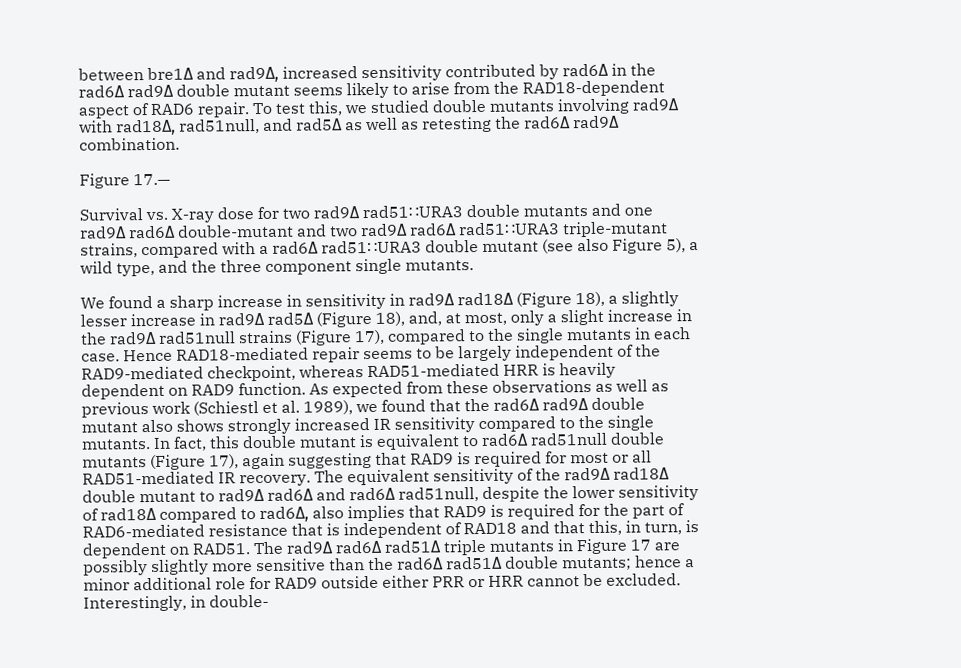between bre1Δ and rad9Δ, increased sensitivity contributed by rad6Δ in the rad6Δ rad9Δ double mutant seems likely to arise from the RAD18-dependent aspect of RAD6 repair. To test this, we studied double mutants involving rad9Δ with rad18Δ, rad51null, and rad5Δ as well as retesting the rad6Δ rad9Δ combination.

Figure 17.—

Survival vs. X-ray dose for two rad9Δ rad51∷URA3 double mutants and one rad9Δ rad6Δ double-mutant and two rad9Δ rad6Δ rad51∷URA3 triple-mutant strains, compared with a rad6Δ rad51∷URA3 double mutant (see also Figure 5), a wild type, and the three component single mutants.

We found a sharp increase in sensitivity in rad9Δ rad18Δ (Figure 18), a slightly lesser increase in rad9Δ rad5Δ (Figure 18), and, at most, only a slight increase in the rad9Δ rad51null strains (Figure 17), compared to the single mutants in each case. Hence RAD18-mediated repair seems to be largely independent of the RAD9-mediated checkpoint, whereas RAD51-mediated HRR is heavily dependent on RAD9 function. As expected from these observations as well as previous work (Schiestl et al. 1989), we found that the rad6Δ rad9Δ double mutant also shows strongly increased IR sensitivity compared to the single mutants. In fact, this double mutant is equivalent to rad6Δ rad51null double mutants (Figure 17), again suggesting that RAD9 is required for most or all RAD51-mediated IR recovery. The equivalent sensitivity of the rad9Δ rad18Δ double mutant to rad9Δ rad6Δ and rad6Δ rad51null, despite the lower sensitivity of rad18Δ compared to rad6Δ, also implies that RAD9 is required for the part of RAD6-mediated resistance that is independent of RAD18 and that this, in turn, is dependent on RAD51. The rad9Δ rad6Δ rad51Δ triple mutants in Figure 17 are possibly slightly more sensitive than the rad6Δ rad51Δ double mutants; hence a minor additional role for RAD9 outside either PRR or HRR cannot be excluded. Interestingly, in double-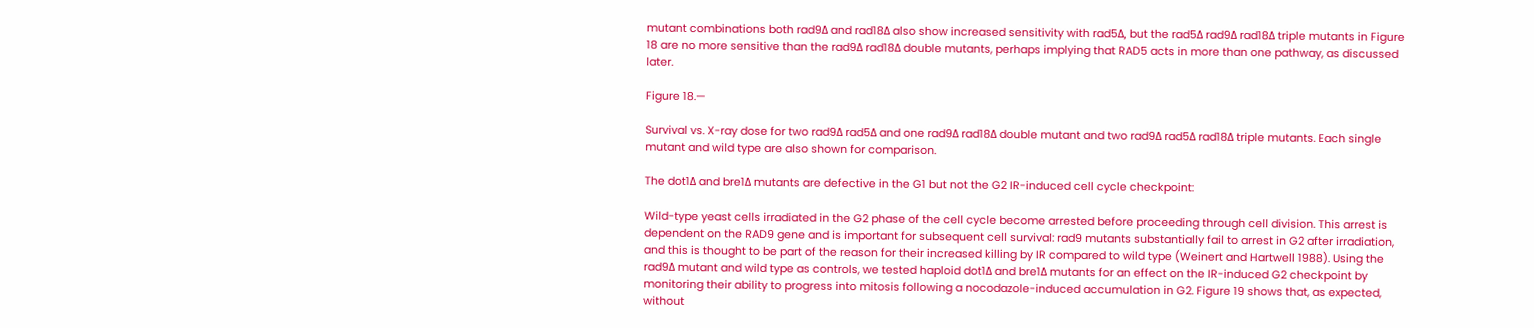mutant combinations both rad9Δ and rad18Δ also show increased sensitivity with rad5Δ, but the rad5Δ rad9Δ rad18Δ triple mutants in Figure 18 are no more sensitive than the rad9Δ rad18Δ double mutants, perhaps implying that RAD5 acts in more than one pathway, as discussed later.

Figure 18.—

Survival vs. X-ray dose for two rad9Δ rad5Δ and one rad9Δ rad18Δ double mutant and two rad9Δ rad5Δ rad18Δ triple mutants. Each single mutant and wild type are also shown for comparison.

The dot1Δ and bre1Δ mutants are defective in the G1 but not the G2 IR-induced cell cycle checkpoint:

Wild-type yeast cells irradiated in the G2 phase of the cell cycle become arrested before proceeding through cell division. This arrest is dependent on the RAD9 gene and is important for subsequent cell survival: rad9 mutants substantially fail to arrest in G2 after irradiation, and this is thought to be part of the reason for their increased killing by IR compared to wild type (Weinert and Hartwell 1988). Using the rad9Δ mutant and wild type as controls, we tested haploid dot1Δ and bre1Δ mutants for an effect on the IR-induced G2 checkpoint by monitoring their ability to progress into mitosis following a nocodazole-induced accumulation in G2. Figure 19 shows that, as expected, without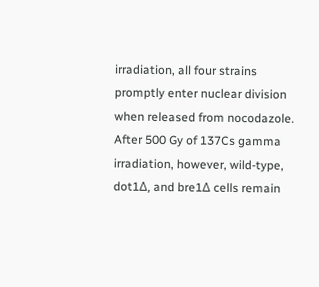irradiation, all four strains promptly enter nuclear division when released from nocodazole. After 500 Gy of 137Cs gamma irradiation, however, wild-type, dot1Δ, and bre1Δ cells remain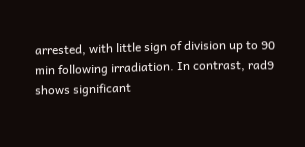arrested, with little sign of division up to 90 min following irradiation. In contrast, rad9 shows significant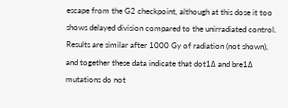escape from the G2 checkpoint, although at this dose it too shows delayed division compared to the unirradiated control. Results are similar after 1000 Gy of radiation (not shown), and together these data indicate that dot1Δ and bre1Δ mutations do not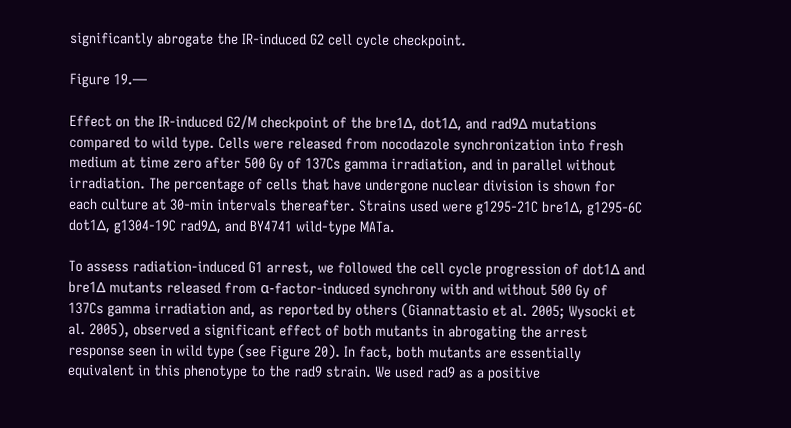significantly abrogate the IR-induced G2 cell cycle checkpoint.

Figure 19.—

Effect on the IR-induced G2/M checkpoint of the bre1Δ, dot1Δ, and rad9Δ mutations compared to wild type. Cells were released from nocodazole synchronization into fresh medium at time zero after 500 Gy of 137Cs gamma irradiation, and in parallel without irradiation. The percentage of cells that have undergone nuclear division is shown for each culture at 30-min intervals thereafter. Strains used were g1295-21C bre1Δ, g1295-6C dot1Δ, g1304-19C rad9Δ, and BY4741 wild-type MATa.

To assess radiation-induced G1 arrest, we followed the cell cycle progression of dot1Δ and bre1Δ mutants released from α-factor-induced synchrony with and without 500 Gy of 137Cs gamma irradiation and, as reported by others (Giannattasio et al. 2005; Wysocki et al. 2005), observed a significant effect of both mutants in abrogating the arrest response seen in wild type (see Figure 20). In fact, both mutants are essentially equivalent in this phenotype to the rad9 strain. We used rad9 as a positive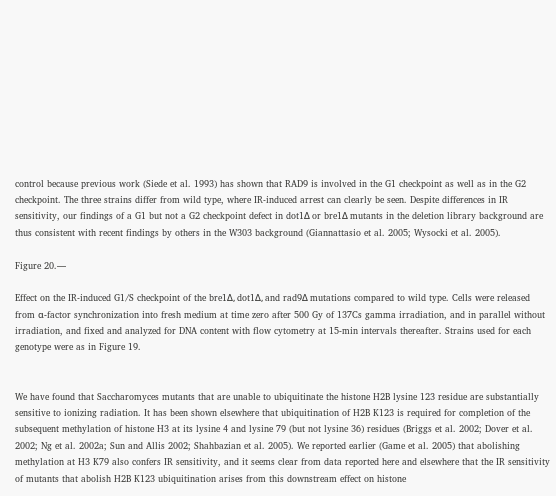control because previous work (Siede et al. 1993) has shown that RAD9 is involved in the G1 checkpoint as well as in the G2 checkpoint. The three strains differ from wild type, where IR-induced arrest can clearly be seen. Despite differences in IR sensitivity, our findings of a G1 but not a G2 checkpoint defect in dot1Δ or bre1Δ mutants in the deletion library background are thus consistent with recent findings by others in the W303 background (Giannattasio et al. 2005; Wysocki et al. 2005).

Figure 20.—

Effect on the IR-induced G1/S checkpoint of the bre1Δ, dot1Δ, and rad9Δ mutations compared to wild type. Cells were released from α-factor synchronization into fresh medium at time zero after 500 Gy of 137Cs gamma irradiation, and in parallel without irradiation, and fixed and analyzed for DNA content with flow cytometry at 15-min intervals thereafter. Strains used for each genotype were as in Figure 19.


We have found that Saccharomyces mutants that are unable to ubiquitinate the histone H2B lysine 123 residue are substantially sensitive to ionizing radiation. It has been shown elsewhere that ubiquitination of H2B K123 is required for completion of the subsequent methylation of histone H3 at its lysine 4 and lysine 79 (but not lysine 36) residues (Briggs et al. 2002; Dover et al. 2002; Ng et al. 2002a; Sun and Allis 2002; Shahbazian et al. 2005). We reported earlier (Game et al. 2005) that abolishing methylation at H3 K79 also confers IR sensitivity, and it seems clear from data reported here and elsewhere that the IR sensitivity of mutants that abolish H2B K123 ubiquitination arises from this downstream effect on histone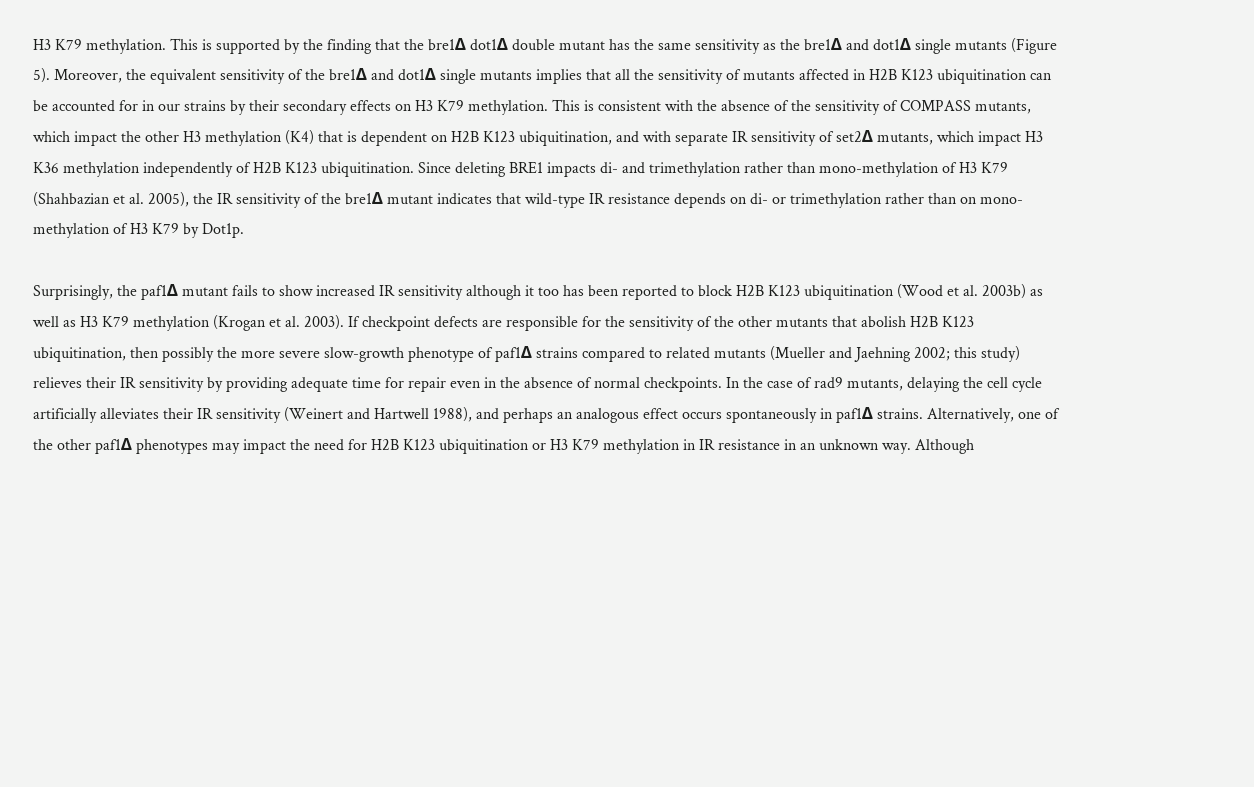H3 K79 methylation. This is supported by the finding that the bre1Δ dot1Δ double mutant has the same sensitivity as the bre1Δ and dot1Δ single mutants (Figure 5). Moreover, the equivalent sensitivity of the bre1Δ and dot1Δ single mutants implies that all the sensitivity of mutants affected in H2B K123 ubiquitination can be accounted for in our strains by their secondary effects on H3 K79 methylation. This is consistent with the absence of the sensitivity of COMPASS mutants, which impact the other H3 methylation (K4) that is dependent on H2B K123 ubiquitination, and with separate IR sensitivity of set2Δ mutants, which impact H3 K36 methylation independently of H2B K123 ubiquitination. Since deleting BRE1 impacts di- and trimethylation rather than mono-methylation of H3 K79 (Shahbazian et al. 2005), the IR sensitivity of the bre1Δ mutant indicates that wild-type IR resistance depends on di- or trimethylation rather than on mono-methylation of H3 K79 by Dot1p.

Surprisingly, the paf1Δ mutant fails to show increased IR sensitivity although it too has been reported to block H2B K123 ubiquitination (Wood et al. 2003b) as well as H3 K79 methylation (Krogan et al. 2003). If checkpoint defects are responsible for the sensitivity of the other mutants that abolish H2B K123 ubiquitination, then possibly the more severe slow-growth phenotype of paf1Δ strains compared to related mutants (Mueller and Jaehning 2002; this study) relieves their IR sensitivity by providing adequate time for repair even in the absence of normal checkpoints. In the case of rad9 mutants, delaying the cell cycle artificially alleviates their IR sensitivity (Weinert and Hartwell 1988), and perhaps an analogous effect occurs spontaneously in paf1Δ strains. Alternatively, one of the other paf1Δ phenotypes may impact the need for H2B K123 ubiquitination or H3 K79 methylation in IR resistance in an unknown way. Although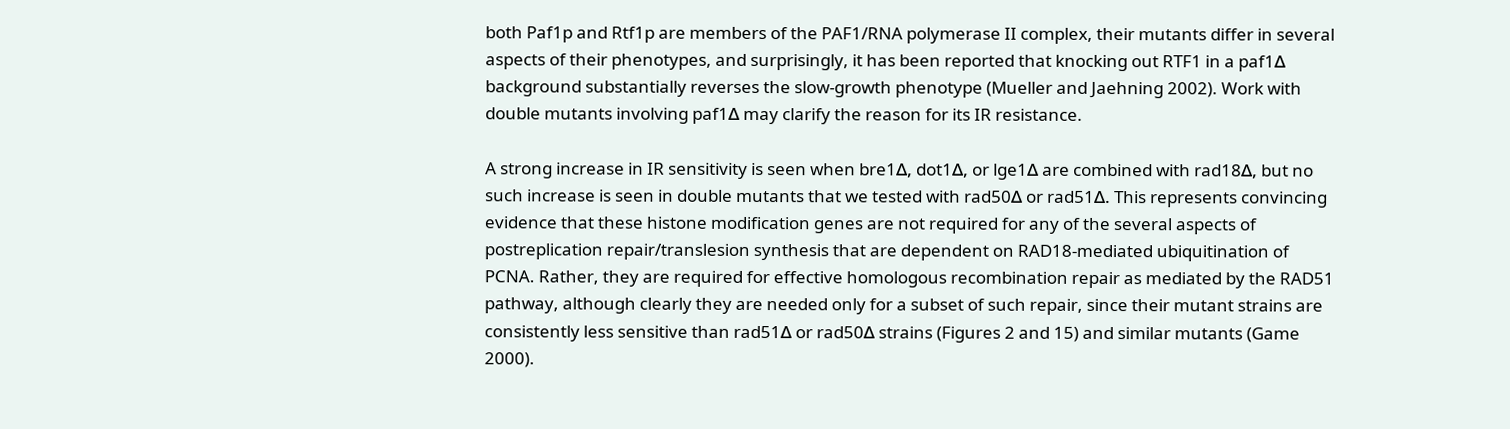both Paf1p and Rtf1p are members of the PAF1/RNA polymerase II complex, their mutants differ in several aspects of their phenotypes, and surprisingly, it has been reported that knocking out RTF1 in a paf1Δ background substantially reverses the slow-growth phenotype (Mueller and Jaehning 2002). Work with double mutants involving paf1Δ may clarify the reason for its IR resistance.

A strong increase in IR sensitivity is seen when bre1Δ, dot1Δ, or lge1Δ are combined with rad18Δ, but no such increase is seen in double mutants that we tested with rad50Δ or rad51Δ. This represents convincing evidence that these histone modification genes are not required for any of the several aspects of postreplication repair/translesion synthesis that are dependent on RAD18-mediated ubiquitination of PCNA. Rather, they are required for effective homologous recombination repair as mediated by the RAD51 pathway, although clearly they are needed only for a subset of such repair, since their mutant strains are consistently less sensitive than rad51Δ or rad50Δ strains (Figures 2 and 15) and similar mutants (Game 2000).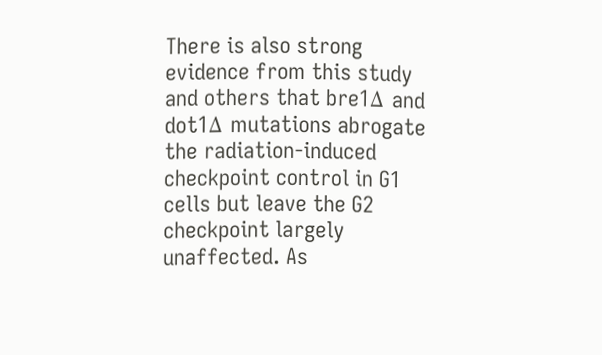There is also strong evidence from this study and others that bre1Δ and dot1Δ mutations abrogate the radiation-induced checkpoint control in G1 cells but leave the G2 checkpoint largely unaffected. As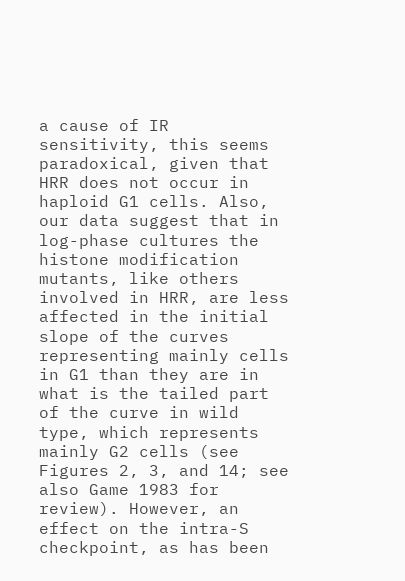a cause of IR sensitivity, this seems paradoxical, given that HRR does not occur in haploid G1 cells. Also, our data suggest that in log-phase cultures the histone modification mutants, like others involved in HRR, are less affected in the initial slope of the curves representing mainly cells in G1 than they are in what is the tailed part of the curve in wild type, which represents mainly G2 cells (see Figures 2, 3, and 14; see also Game 1983 for review). However, an effect on the intra-S checkpoint, as has been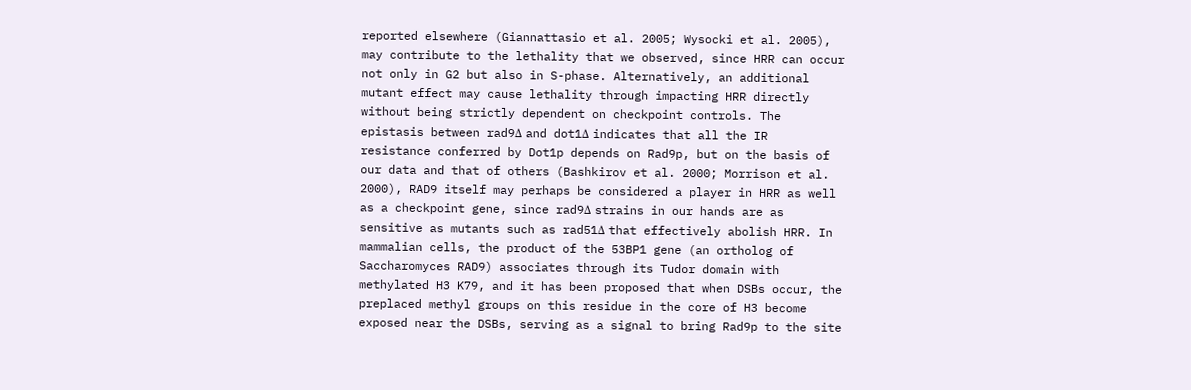reported elsewhere (Giannattasio et al. 2005; Wysocki et al. 2005), may contribute to the lethality that we observed, since HRR can occur not only in G2 but also in S-phase. Alternatively, an additional mutant effect may cause lethality through impacting HRR directly without being strictly dependent on checkpoint controls. The epistasis between rad9Δ and dot1Δ indicates that all the IR resistance conferred by Dot1p depends on Rad9p, but on the basis of our data and that of others (Bashkirov et al. 2000; Morrison et al. 2000), RAD9 itself may perhaps be considered a player in HRR as well as a checkpoint gene, since rad9Δ strains in our hands are as sensitive as mutants such as rad51Δ that effectively abolish HRR. In mammalian cells, the product of the 53BP1 gene (an ortholog of Saccharomyces RAD9) associates through its Tudor domain with methylated H3 K79, and it has been proposed that when DSBs occur, the preplaced methyl groups on this residue in the core of H3 become exposed near the DSBs, serving as a signal to bring Rad9p to the site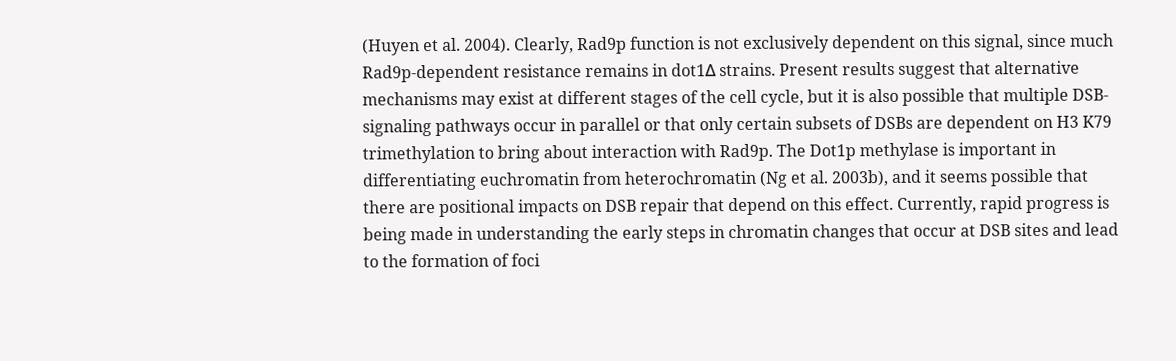(Huyen et al. 2004). Clearly, Rad9p function is not exclusively dependent on this signal, since much Rad9p-dependent resistance remains in dot1Δ strains. Present results suggest that alternative mechanisms may exist at different stages of the cell cycle, but it is also possible that multiple DSB-signaling pathways occur in parallel or that only certain subsets of DSBs are dependent on H3 K79 trimethylation to bring about interaction with Rad9p. The Dot1p methylase is important in differentiating euchromatin from heterochromatin (Ng et al. 2003b), and it seems possible that there are positional impacts on DSB repair that depend on this effect. Currently, rapid progress is being made in understanding the early steps in chromatin changes that occur at DSB sites and lead to the formation of foci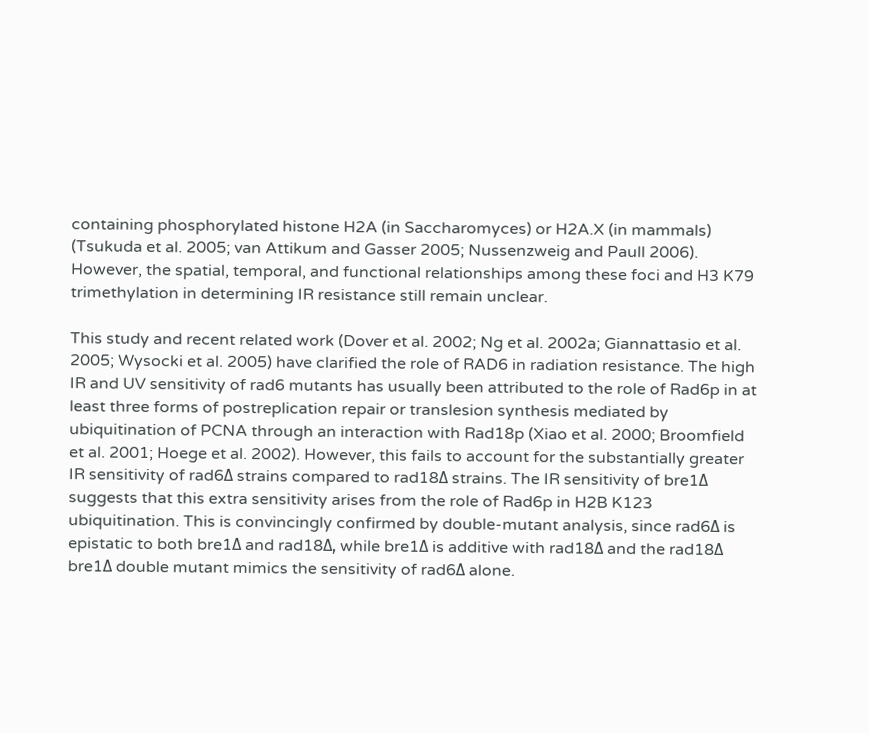containing phosphorylated histone H2A (in Saccharomyces) or H2A.X (in mammals) (Tsukuda et al. 2005; van Attikum and Gasser 2005; Nussenzweig and Paull 2006). However, the spatial, temporal, and functional relationships among these foci and H3 K79 trimethylation in determining IR resistance still remain unclear.

This study and recent related work (Dover et al. 2002; Ng et al. 2002a; Giannattasio et al. 2005; Wysocki et al. 2005) have clarified the role of RAD6 in radiation resistance. The high IR and UV sensitivity of rad6 mutants has usually been attributed to the role of Rad6p in at least three forms of postreplication repair or translesion synthesis mediated by ubiquitination of PCNA through an interaction with Rad18p (Xiao et al. 2000; Broomfield et al. 2001; Hoege et al. 2002). However, this fails to account for the substantially greater IR sensitivity of rad6Δ strains compared to rad18Δ strains. The IR sensitivity of bre1Δ suggests that this extra sensitivity arises from the role of Rad6p in H2B K123 ubiquitination. This is convincingly confirmed by double-mutant analysis, since rad6Δ is epistatic to both bre1Δ and rad18Δ, while bre1Δ is additive with rad18Δ and the rad18Δ bre1Δ double mutant mimics the sensitivity of rad6Δ alone.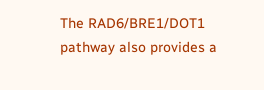The RAD6/BRE1/DOT1 pathway also provides a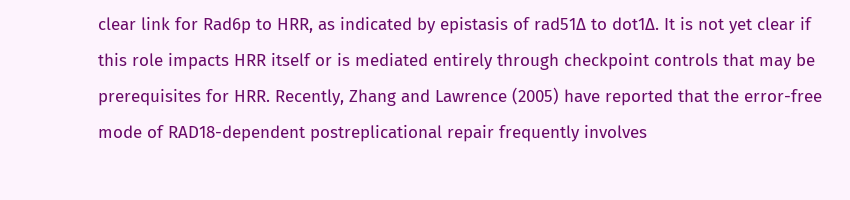clear link for Rad6p to HRR, as indicated by epistasis of rad51Δ to dot1Δ. It is not yet clear if this role impacts HRR itself or is mediated entirely through checkpoint controls that may be prerequisites for HRR. Recently, Zhang and Lawrence (2005) have reported that the error-free mode of RAD18-dependent postreplicational repair frequently involves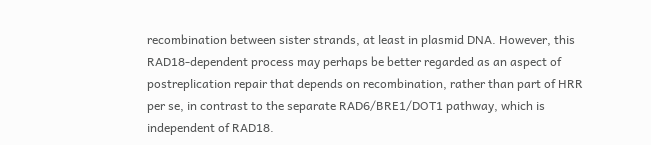recombination between sister strands, at least in plasmid DNA. However, this RAD18-dependent process may perhaps be better regarded as an aspect of postreplication repair that depends on recombination, rather than part of HRR per se, in contrast to the separate RAD6/BRE1/DOT1 pathway, which is independent of RAD18.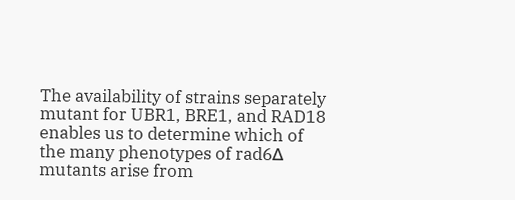The availability of strains separately mutant for UBR1, BRE1, and RAD18 enables us to determine which of the many phenotypes of rad6Δ mutants arise from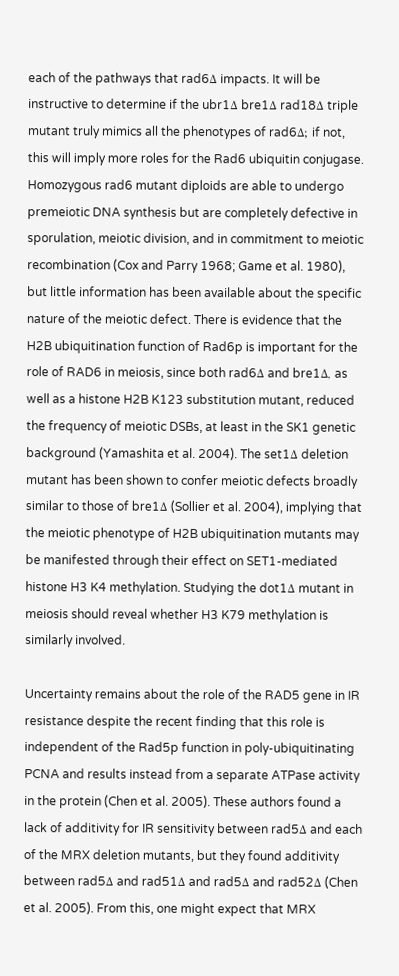each of the pathways that rad6Δ impacts. It will be instructive to determine if the ubr1Δ bre1Δ rad18Δ triple mutant truly mimics all the phenotypes of rad6Δ; if not, this will imply more roles for the Rad6 ubiquitin conjugase. Homozygous rad6 mutant diploids are able to undergo premeiotic DNA synthesis but are completely defective in sporulation, meiotic division, and in commitment to meiotic recombination (Cox and Parry 1968; Game et al. 1980), but little information has been available about the specific nature of the meiotic defect. There is evidence that the H2B ubiquitination function of Rad6p is important for the role of RAD6 in meiosis, since both rad6Δ and bre1Δ, as well as a histone H2B K123 substitution mutant, reduced the frequency of meiotic DSBs, at least in the SK1 genetic background (Yamashita et al. 2004). The set1Δ deletion mutant has been shown to confer meiotic defects broadly similar to those of bre1Δ (Sollier et al. 2004), implying that the meiotic phenotype of H2B ubiquitination mutants may be manifested through their effect on SET1-mediated histone H3 K4 methylation. Studying the dot1Δ mutant in meiosis should reveal whether H3 K79 methylation is similarly involved.

Uncertainty remains about the role of the RAD5 gene in IR resistance despite the recent finding that this role is independent of the Rad5p function in poly-ubiquitinating PCNA and results instead from a separate ATPase activity in the protein (Chen et al. 2005). These authors found a lack of additivity for IR sensitivity between rad5Δ and each of the MRX deletion mutants, but they found additivity between rad5Δ and rad51Δ and rad5Δ and rad52Δ (Chen et al. 2005). From this, one might expect that MRX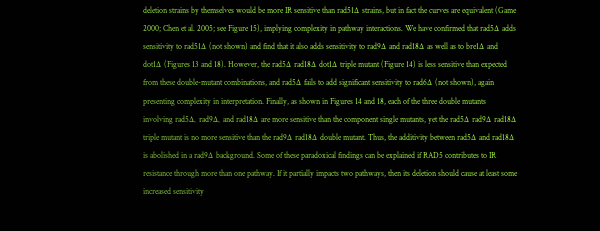deletion strains by themselves would be more IR sensitive than rad51Δ strains, but in fact the curves are equivalent (Game 2000; Chen et al. 2005; see Figure 15), implying complexity in pathway interactions. We have confirmed that rad5Δ adds sensitivity to rad51Δ (not shown) and find that it also adds sensitivity to rad9Δ and rad18Δ as well as to bre1Δ and dot1Δ (Figures 13 and 18). However, the rad5Δ rad18Δ dot1Δ triple mutant (Figure 14) is less sensitive than expected from these double-mutant combinations, and rad5Δ fails to add significant sensitivity to rad6Δ (not shown), again presenting complexity in interpretation. Finally, as shown in Figures 14 and 18, each of the three double mutants involving rad5Δ, rad9Δ, and rad18Δ are more sensitive than the component single mutants, yet the rad5Δ rad9Δ rad18Δ triple mutant is no more sensitive than the rad9Δ rad18Δ double mutant. Thus, the additivity between rad5Δ and rad18Δ is abolished in a rad9Δ background. Some of these paradoxical findings can be explained if RAD5 contributes to IR resistance through more than one pathway. If it partially impacts two pathways, then its deletion should cause at least some increased sensitivity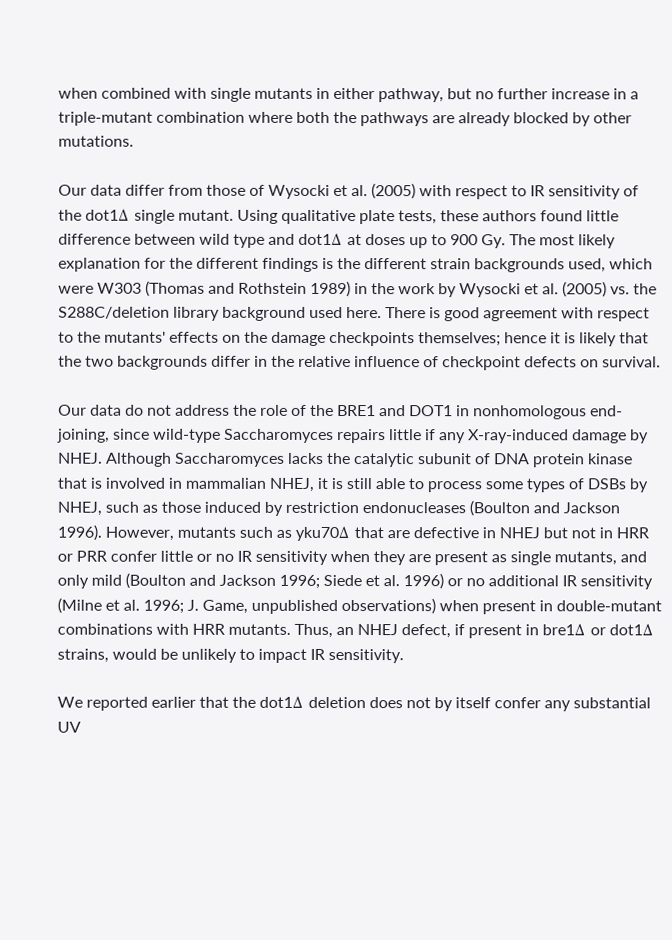when combined with single mutants in either pathway, but no further increase in a triple-mutant combination where both the pathways are already blocked by other mutations.

Our data differ from those of Wysocki et al. (2005) with respect to IR sensitivity of the dot1Δ single mutant. Using qualitative plate tests, these authors found little difference between wild type and dot1Δ at doses up to 900 Gy. The most likely explanation for the different findings is the different strain backgrounds used, which were W303 (Thomas and Rothstein 1989) in the work by Wysocki et al. (2005) vs. the S288C/deletion library background used here. There is good agreement with respect to the mutants' effects on the damage checkpoints themselves; hence it is likely that the two backgrounds differ in the relative influence of checkpoint defects on survival.

Our data do not address the role of the BRE1 and DOT1 in nonhomologous end-joining, since wild-type Saccharomyces repairs little if any X-ray-induced damage by NHEJ. Although Saccharomyces lacks the catalytic subunit of DNA protein kinase that is involved in mammalian NHEJ, it is still able to process some types of DSBs by NHEJ, such as those induced by restriction endonucleases (Boulton and Jackson 1996). However, mutants such as yku70Δ that are defective in NHEJ but not in HRR or PRR confer little or no IR sensitivity when they are present as single mutants, and only mild (Boulton and Jackson 1996; Siede et al. 1996) or no additional IR sensitivity (Milne et al. 1996; J. Game, unpublished observations) when present in double-mutant combinations with HRR mutants. Thus, an NHEJ defect, if present in bre1Δ or dot1Δ strains, would be unlikely to impact IR sensitivity.

We reported earlier that the dot1Δ deletion does not by itself confer any substantial UV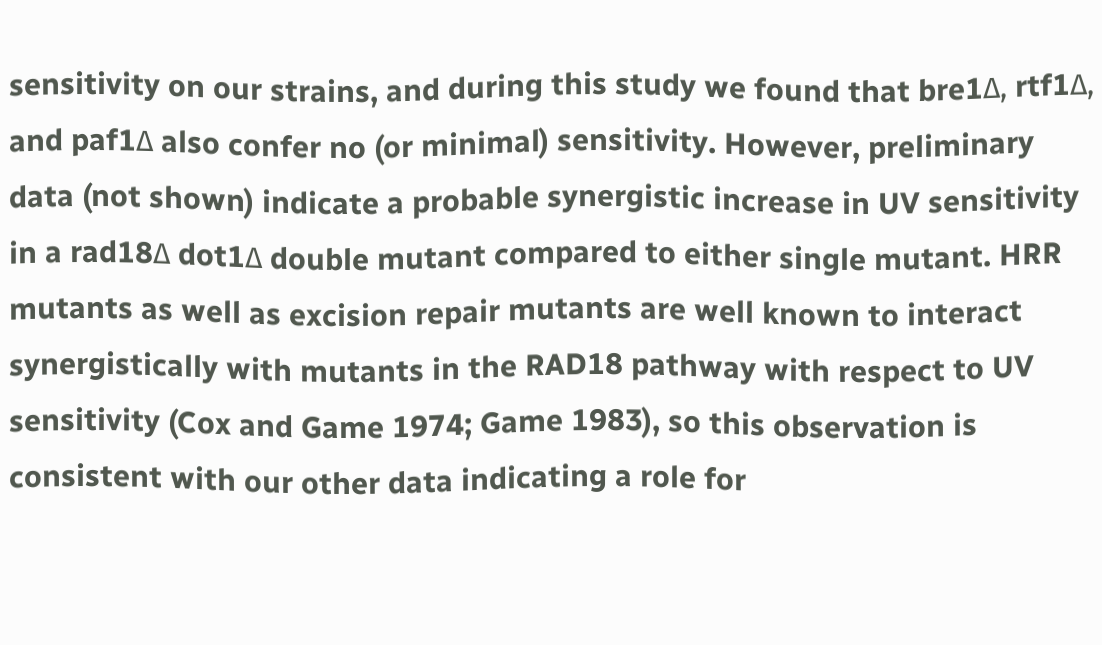sensitivity on our strains, and during this study we found that bre1Δ, rtf1Δ, and paf1Δ also confer no (or minimal) sensitivity. However, preliminary data (not shown) indicate a probable synergistic increase in UV sensitivity in a rad18Δ dot1Δ double mutant compared to either single mutant. HRR mutants as well as excision repair mutants are well known to interact synergistically with mutants in the RAD18 pathway with respect to UV sensitivity (Cox and Game 1974; Game 1983), so this observation is consistent with our other data indicating a role for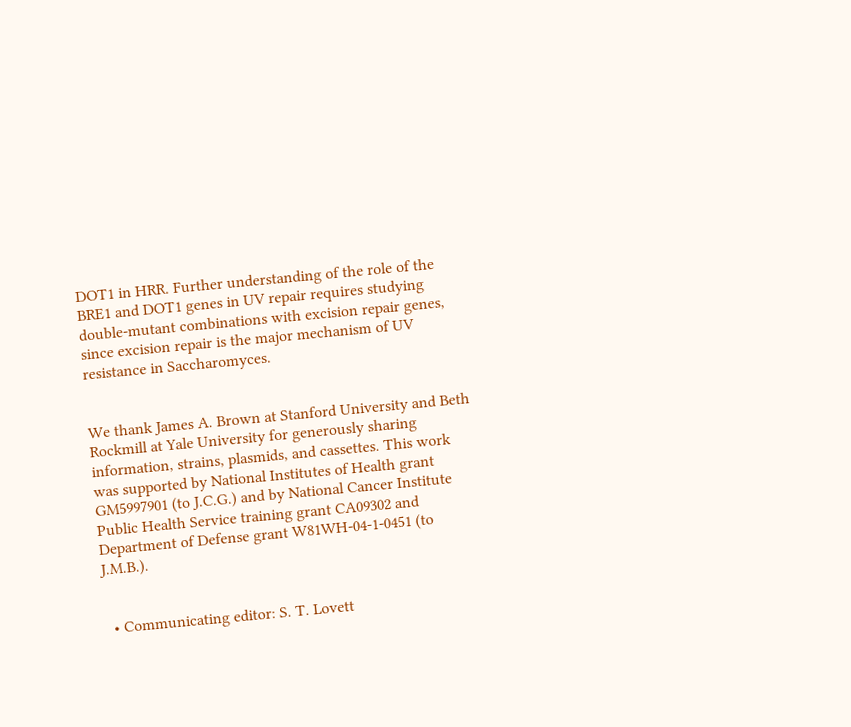DOT1 in HRR. Further understanding of the role of the BRE1 and DOT1 genes in UV repair requires studying double-mutant combinations with excision repair genes, since excision repair is the major mechanism of UV resistance in Saccharomyces.


We thank James A. Brown at Stanford University and Beth Rockmill at Yale University for generously sharing information, strains, plasmids, and cassettes. This work was supported by National Institutes of Health grant GM5997901 (to J.C.G.) and by National Cancer Institute Public Health Service training grant CA09302 and Department of Defense grant W81WH-04-1-0451 (to J.M.B.).


  • Communicating editor: S. T. Lovett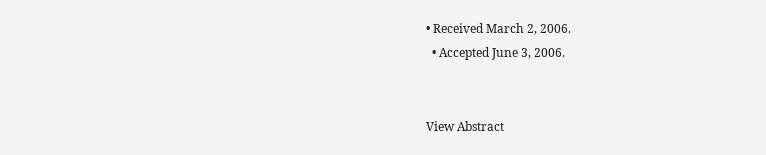• Received March 2, 2006.
  • Accepted June 3, 2006.


View Abstract